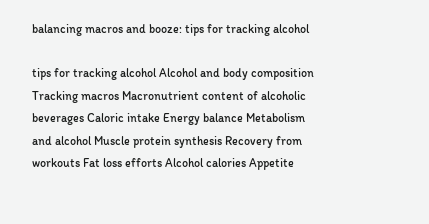balancing macros and booze: tips for tracking alcohol

tips for tracking alcohol Alcohol and body composition Tracking macros Macronutrient content of alcoholic beverages Caloric intake Energy balance Metabolism and alcohol Muscle protein synthesis Recovery from workouts Fat loss efforts Alcohol calories Appetite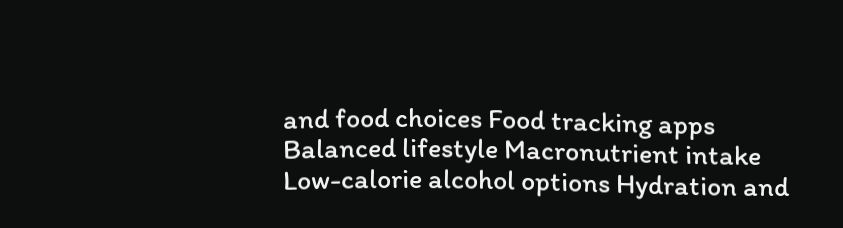and food choices Food tracking apps Balanced lifestyle Macronutrient intake Low-calorie alcohol options Hydration and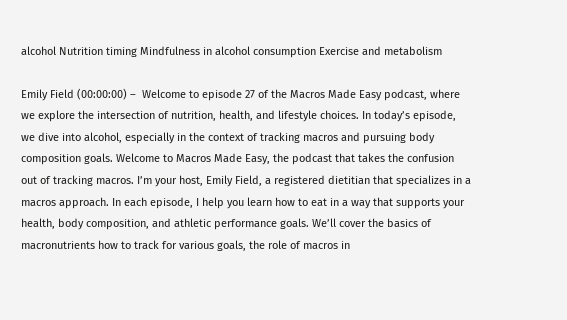alcohol Nutrition timing Mindfulness in alcohol consumption Exercise and metabolism

Emily Field (00:00:00) –  Welcome to episode 27 of the Macros Made Easy podcast, where we explore the intersection of nutrition, health, and lifestyle choices. In today’s episode, we dive into alcohol, especially in the context of tracking macros and pursuing body composition goals. Welcome to Macros Made Easy, the podcast that takes the confusion out of tracking macros. I’m your host, Emily Field, a registered dietitian that specializes in a macros approach. In each episode, I help you learn how to eat in a way that supports your health, body composition, and athletic performance goals. We’ll cover the basics of macronutrients how to track for various goals, the role of macros in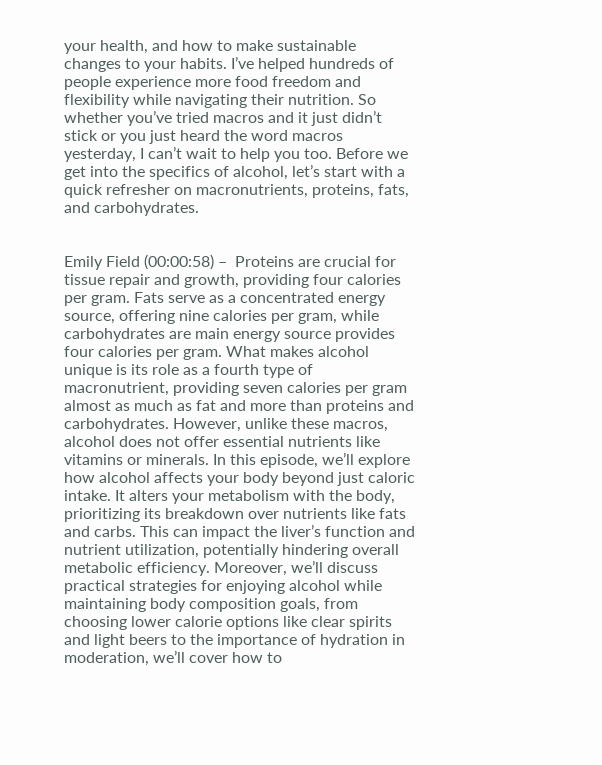your health, and how to make sustainable changes to your habits. I’ve helped hundreds of people experience more food freedom and flexibility while navigating their nutrition. So whether you’ve tried macros and it just didn’t stick or you just heard the word macros yesterday, I can’t wait to help you too. Before we get into the specifics of alcohol, let’s start with a quick refresher on macronutrients, proteins, fats, and carbohydrates.


Emily Field (00:00:58) –  Proteins are crucial for tissue repair and growth, providing four calories per gram. Fats serve as a concentrated energy source, offering nine calories per gram, while carbohydrates are main energy source provides four calories per gram. What makes alcohol unique is its role as a fourth type of macronutrient, providing seven calories per gram almost as much as fat and more than proteins and carbohydrates. However, unlike these macros, alcohol does not offer essential nutrients like vitamins or minerals. In this episode, we’ll explore how alcohol affects your body beyond just caloric intake. It alters your metabolism with the body, prioritizing its breakdown over nutrients like fats and carbs. This can impact the liver’s function and nutrient utilization, potentially hindering overall metabolic efficiency. Moreover, we’ll discuss practical strategies for enjoying alcohol while maintaining body composition goals, from choosing lower calorie options like clear spirits and light beers to the importance of hydration in moderation, we’ll cover how to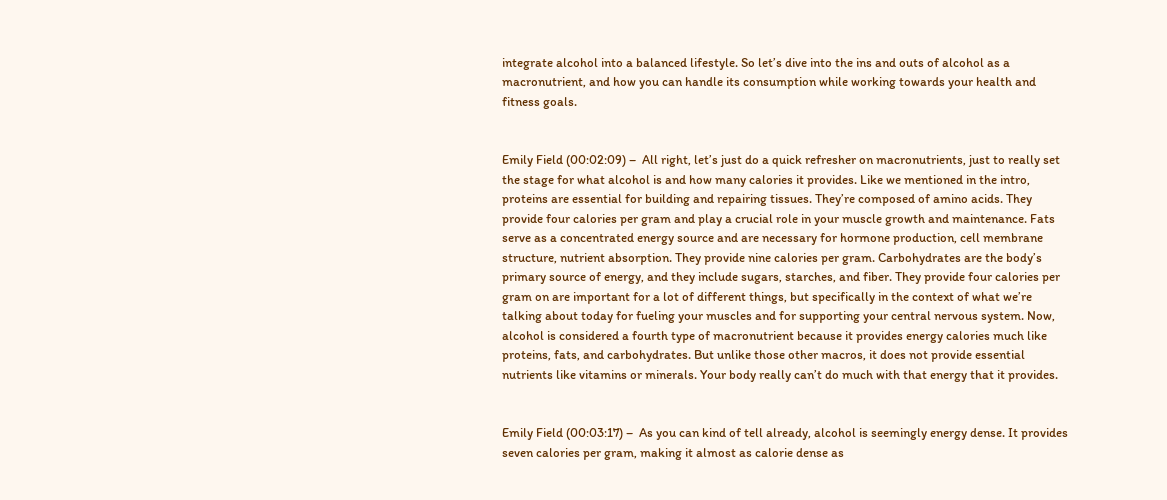integrate alcohol into a balanced lifestyle. So let’s dive into the ins and outs of alcohol as a macronutrient, and how you can handle its consumption while working towards your health and fitness goals.


Emily Field (00:02:09) –  All right, let’s just do a quick refresher on macronutrients, just to really set the stage for what alcohol is and how many calories it provides. Like we mentioned in the intro, proteins are essential for building and repairing tissues. They’re composed of amino acids. They provide four calories per gram and play a crucial role in your muscle growth and maintenance. Fats serve as a concentrated energy source and are necessary for hormone production, cell membrane structure, nutrient absorption. They provide nine calories per gram. Carbohydrates are the body’s primary source of energy, and they include sugars, starches, and fiber. They provide four calories per gram on are important for a lot of different things, but specifically in the context of what we’re talking about today for fueling your muscles and for supporting your central nervous system. Now, alcohol is considered a fourth type of macronutrient because it provides energy calories much like proteins, fats, and carbohydrates. But unlike those other macros, it does not provide essential nutrients like vitamins or minerals. Your body really can’t do much with that energy that it provides.


Emily Field (00:03:17) –  As you can kind of tell already, alcohol is seemingly energy dense. It provides seven calories per gram, making it almost as calorie dense as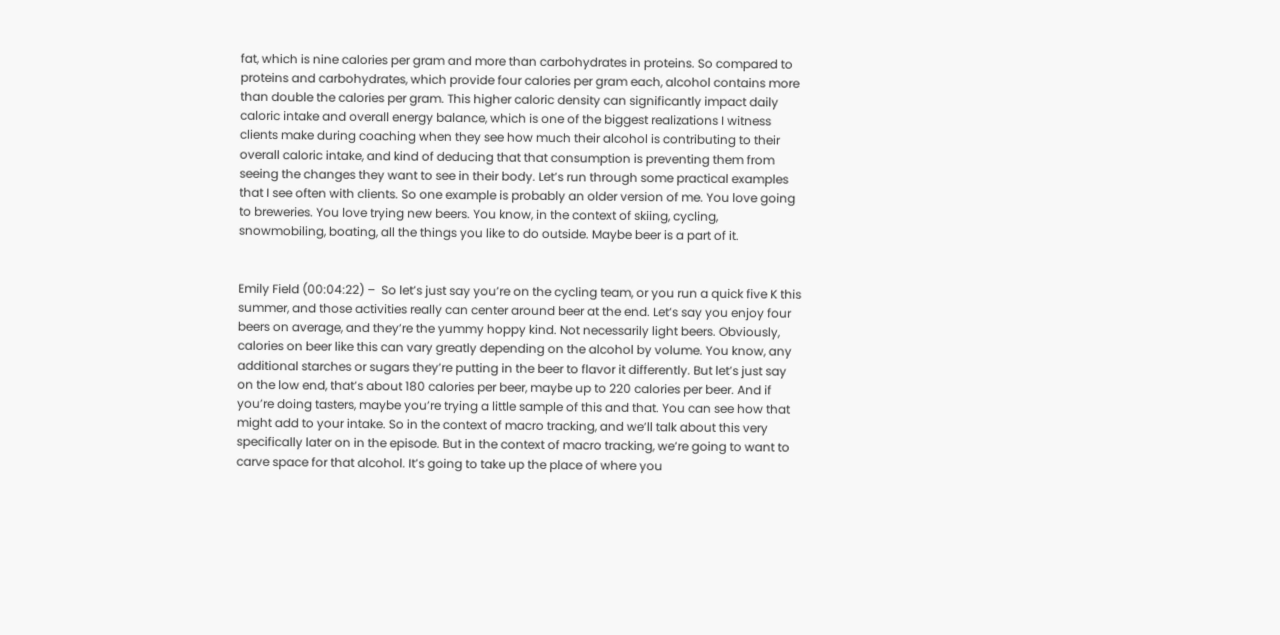fat, which is nine calories per gram and more than carbohydrates in proteins. So compared to proteins and carbohydrates, which provide four calories per gram each, alcohol contains more than double the calories per gram. This higher caloric density can significantly impact daily caloric intake and overall energy balance, which is one of the biggest realizations I witness clients make during coaching when they see how much their alcohol is contributing to their overall caloric intake, and kind of deducing that that consumption is preventing them from seeing the changes they want to see in their body. Let’s run through some practical examples that I see often with clients. So one example is probably an older version of me. You love going to breweries. You love trying new beers. You know, in the context of skiing, cycling, snowmobiling, boating, all the things you like to do outside. Maybe beer is a part of it.


Emily Field (00:04:22) –  So let’s just say you’re on the cycling team, or you run a quick five K this summer, and those activities really can center around beer at the end. Let’s say you enjoy four beers on average, and they’re the yummy hoppy kind. Not necessarily light beers. Obviously, calories on beer like this can vary greatly depending on the alcohol by volume. You know, any additional starches or sugars they’re putting in the beer to flavor it differently. But let’s just say on the low end, that’s about 180 calories per beer, maybe up to 220 calories per beer. And if you’re doing tasters, maybe you’re trying a little sample of this and that. You can see how that might add to your intake. So in the context of macro tracking, and we’ll talk about this very specifically later on in the episode. But in the context of macro tracking, we’re going to want to carve space for that alcohol. It’s going to take up the place of where you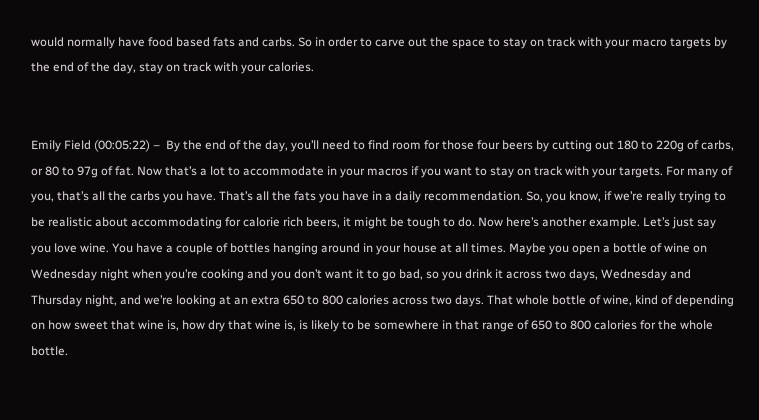would normally have food based fats and carbs. So in order to carve out the space to stay on track with your macro targets by the end of the day, stay on track with your calories.


Emily Field (00:05:22) –  By the end of the day, you’ll need to find room for those four beers by cutting out 180 to 220g of carbs, or 80 to 97g of fat. Now that’s a lot to accommodate in your macros if you want to stay on track with your targets. For many of you, that’s all the carbs you have. That’s all the fats you have in a daily recommendation. So, you know, if we’re really trying to be realistic about accommodating for calorie rich beers, it might be tough to do. Now here’s another example. Let’s just say you love wine. You have a couple of bottles hanging around in your house at all times. Maybe you open a bottle of wine on Wednesday night when you’re cooking and you don’t want it to go bad, so you drink it across two days, Wednesday and Thursday night, and we’re looking at an extra 650 to 800 calories across two days. That whole bottle of wine, kind of depending on how sweet that wine is, how dry that wine is, is likely to be somewhere in that range of 650 to 800 calories for the whole bottle.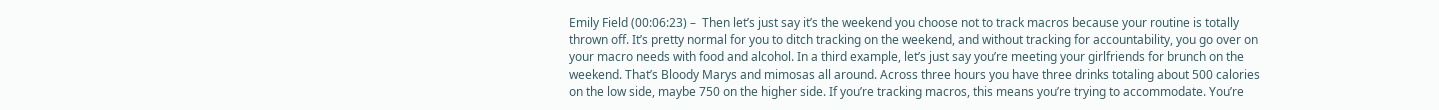Emily Field (00:06:23) –  Then let’s just say it’s the weekend you choose not to track macros because your routine is totally thrown off. It’s pretty normal for you to ditch tracking on the weekend, and without tracking for accountability, you go over on your macro needs with food and alcohol. In a third example, let’s just say you’re meeting your girlfriends for brunch on the weekend. That’s Bloody Marys and mimosas all around. Across three hours you have three drinks totaling about 500 calories on the low side, maybe 750 on the higher side. If you’re tracking macros, this means you’re trying to accommodate. You’re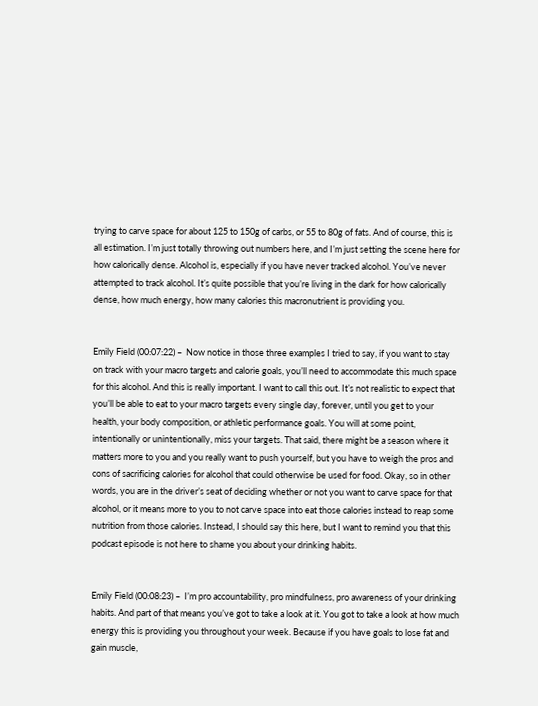trying to carve space for about 125 to 150g of carbs, or 55 to 80g of fats. And of course, this is all estimation. I’m just totally throwing out numbers here, and I’m just setting the scene here for how calorically dense. Alcohol is, especially if you have never tracked alcohol. You’ve never attempted to track alcohol. It’s quite possible that you’re living in the dark for how calorically dense, how much energy, how many calories this macronutrient is providing you.


Emily Field (00:07:22) –  Now notice in those three examples I tried to say, if you want to stay on track with your macro targets and calorie goals, you’ll need to accommodate this much space for this alcohol. And this is really important. I want to call this out. It’s not realistic to expect that you’ll be able to eat to your macro targets every single day, forever, until you get to your health, your body composition, or athletic performance goals. You will at some point, intentionally or unintentionally, miss your targets. That said, there might be a season where it matters more to you and you really want to push yourself, but you have to weigh the pros and cons of sacrificing calories for alcohol that could otherwise be used for food. Okay, so in other words, you are in the driver’s seat of deciding whether or not you want to carve space for that alcohol, or it means more to you to not carve space into eat those calories instead to reap some nutrition from those calories. Instead, I should say this here, but I want to remind you that this podcast episode is not here to shame you about your drinking habits.


Emily Field (00:08:23) –  I’m pro accountability, pro mindfulness, pro awareness of your drinking habits. And part of that means you’ve got to take a look at it. You got to take a look at how much energy this is providing you throughout your week. Because if you have goals to lose fat and gain muscle,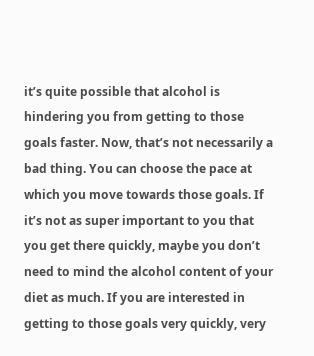it’s quite possible that alcohol is hindering you from getting to those goals faster. Now, that’s not necessarily a bad thing. You can choose the pace at which you move towards those goals. If it’s not as super important to you that you get there quickly, maybe you don’t need to mind the alcohol content of your diet as much. If you are interested in getting to those goals very quickly, very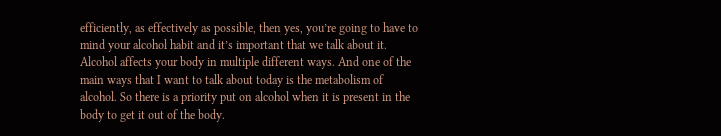efficiently, as effectively as possible, then yes, you’re going to have to mind your alcohol habit and it’s important that we talk about it. Alcohol affects your body in multiple different ways. And one of the main ways that I want to talk about today is the metabolism of alcohol. So there is a priority put on alcohol when it is present in the body to get it out of the body.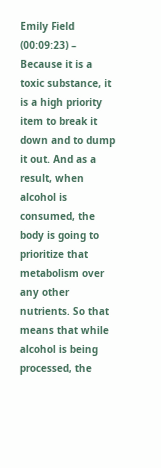Emily Field (00:09:23) –  Because it is a toxic substance, it is a high priority item to break it down and to dump it out. And as a result, when alcohol is consumed, the body is going to prioritize that metabolism over any other nutrients. So that means that while alcohol is being processed, the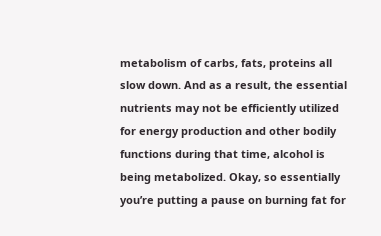metabolism of carbs, fats, proteins all slow down. And as a result, the essential nutrients may not be efficiently utilized for energy production and other bodily functions during that time, alcohol is being metabolized. Okay, so essentially you’re putting a pause on burning fat for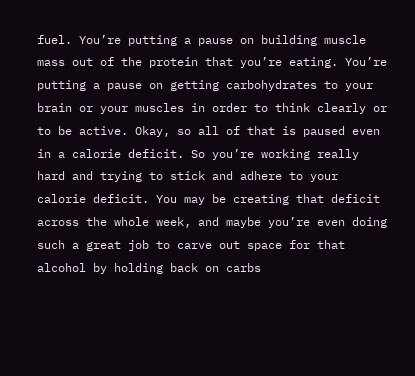fuel. You’re putting a pause on building muscle mass out of the protein that you’re eating. You’re putting a pause on getting carbohydrates to your brain or your muscles in order to think clearly or to be active. Okay, so all of that is paused even in a calorie deficit. So you’re working really hard and trying to stick and adhere to your calorie deficit. You may be creating that deficit across the whole week, and maybe you’re even doing such a great job to carve out space for that alcohol by holding back on carbs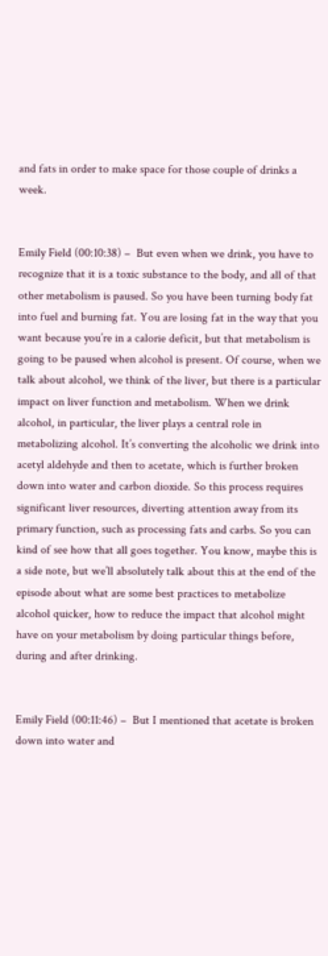and fats in order to make space for those couple of drinks a week.


Emily Field (00:10:38) –  But even when we drink, you have to recognize that it is a toxic substance to the body, and all of that other metabolism is paused. So you have been turning body fat into fuel and burning fat. You are losing fat in the way that you want because you’re in a calorie deficit, but that metabolism is going to be paused when alcohol is present. Of course, when we talk about alcohol, we think of the liver, but there is a particular impact on liver function and metabolism. When we drink alcohol, in particular, the liver plays a central role in metabolizing alcohol. It’s converting the alcoholic we drink into acetyl aldehyde and then to acetate, which is further broken down into water and carbon dioxide. So this process requires significant liver resources, diverting attention away from its primary function, such as processing fats and carbs. So you can kind of see how that all goes together. You know, maybe this is a side note, but we’ll absolutely talk about this at the end of the episode about what are some best practices to metabolize alcohol quicker, how to reduce the impact that alcohol might have on your metabolism by doing particular things before, during and after drinking.


Emily Field (00:11:46) –  But I mentioned that acetate is broken down into water and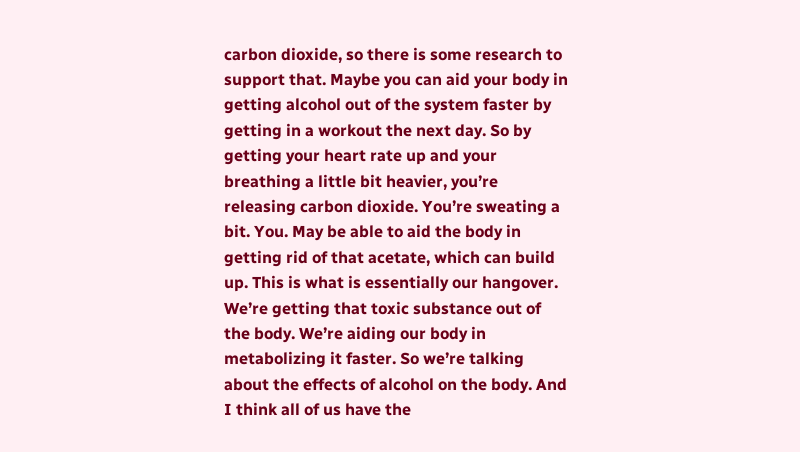carbon dioxide, so there is some research to support that. Maybe you can aid your body in getting alcohol out of the system faster by getting in a workout the next day. So by getting your heart rate up and your breathing a little bit heavier, you’re releasing carbon dioxide. You’re sweating a bit. You. May be able to aid the body in getting rid of that acetate, which can build up. This is what is essentially our hangover. We’re getting that toxic substance out of the body. We’re aiding our body in metabolizing it faster. So we’re talking about the effects of alcohol on the body. And I think all of us have the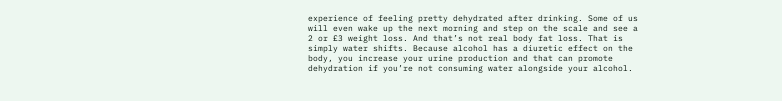experience of feeling pretty dehydrated after drinking. Some of us will even wake up the next morning and step on the scale and see a 2 or £3 weight loss. And that’s not real body fat loss. That is simply water shifts. Because alcohol has a diuretic effect on the body, you increase your urine production and that can promote dehydration if you’re not consuming water alongside your alcohol.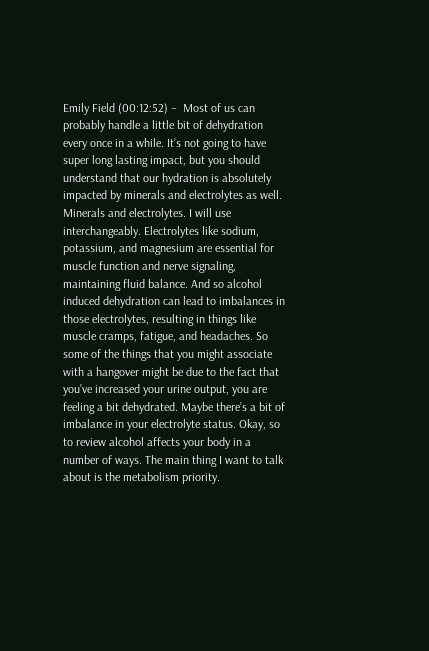Emily Field (00:12:52) –  Most of us can probably handle a little bit of dehydration every once in a while. It’s not going to have super long lasting impact, but you should understand that our hydration is absolutely impacted by minerals and electrolytes as well. Minerals and electrolytes. I will use interchangeably. Electrolytes like sodium, potassium, and magnesium are essential for muscle function and nerve signaling, maintaining fluid balance. And so alcohol induced dehydration can lead to imbalances in those electrolytes, resulting in things like muscle cramps, fatigue, and headaches. So some of the things that you might associate with a hangover might be due to the fact that you’ve increased your urine output, you are feeling a bit dehydrated. Maybe there’s a bit of imbalance in your electrolyte status. Okay, so to review alcohol affects your body in a number of ways. The main thing I want to talk about is the metabolism priority.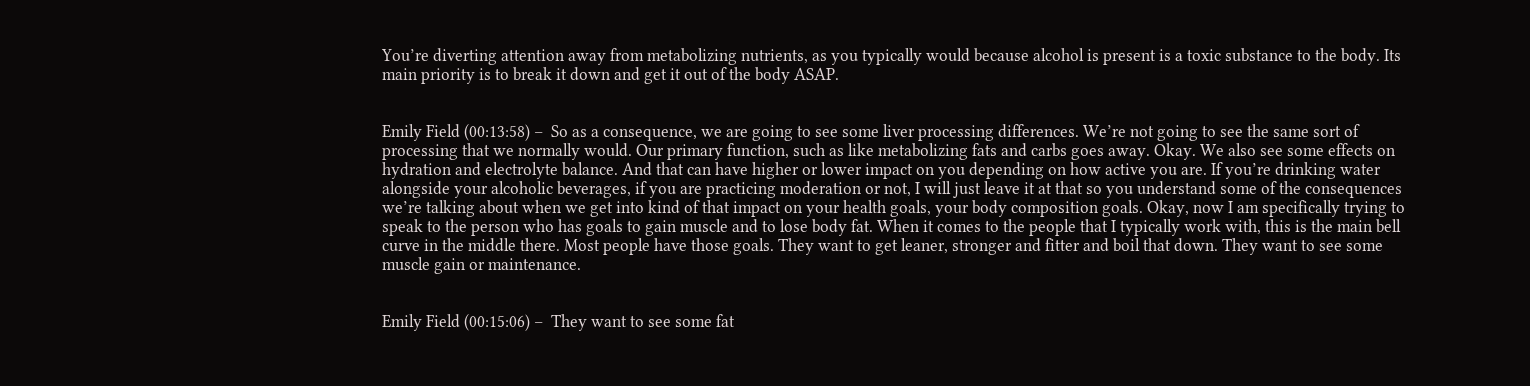You’re diverting attention away from metabolizing nutrients, as you typically would because alcohol is present is a toxic substance to the body. Its main priority is to break it down and get it out of the body ASAP.


Emily Field (00:13:58) –  So as a consequence, we are going to see some liver processing differences. We’re not going to see the same sort of processing that we normally would. Our primary function, such as like metabolizing fats and carbs goes away. Okay. We also see some effects on hydration and electrolyte balance. And that can have higher or lower impact on you depending on how active you are. If you’re drinking water alongside your alcoholic beverages, if you are practicing moderation or not, I will just leave it at that so you understand some of the consequences we’re talking about when we get into kind of that impact on your health goals, your body composition goals. Okay, now I am specifically trying to speak to the person who has goals to gain muscle and to lose body fat. When it comes to the people that I typically work with, this is the main bell curve in the middle there. Most people have those goals. They want to get leaner, stronger and fitter and boil that down. They want to see some muscle gain or maintenance.


Emily Field (00:15:06) –  They want to see some fat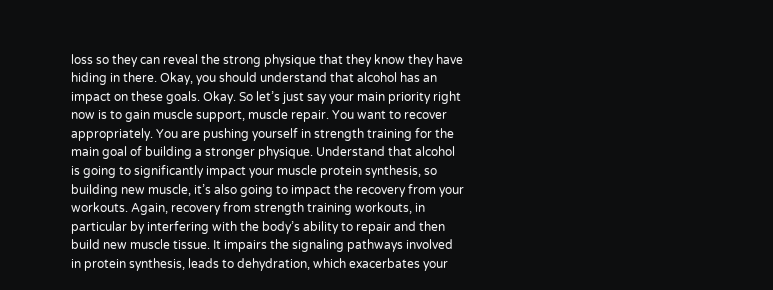loss so they can reveal the strong physique that they know they have hiding in there. Okay, you should understand that alcohol has an impact on these goals. Okay. So let’s just say your main priority right now is to gain muscle support, muscle repair. You want to recover appropriately. You are pushing yourself in strength training for the main goal of building a stronger physique. Understand that alcohol is going to significantly impact your muscle protein synthesis, so building new muscle, it’s also going to impact the recovery from your workouts. Again, recovery from strength training workouts, in particular by interfering with the body’s ability to repair and then build new muscle tissue. It impairs the signaling pathways involved in protein synthesis, leads to dehydration, which exacerbates your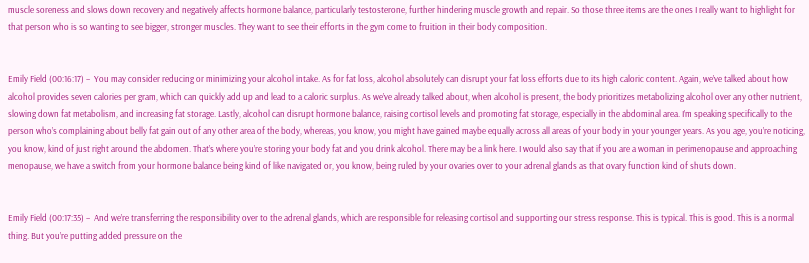muscle soreness and slows down recovery and negatively affects hormone balance, particularly testosterone, further hindering muscle growth and repair. So those three items are the ones I really want to highlight for that person who is so wanting to see bigger, stronger muscles. They want to see their efforts in the gym come to fruition in their body composition.


Emily Field (00:16:17) –  You may consider reducing or minimizing your alcohol intake. As for fat loss, alcohol absolutely can disrupt your fat loss efforts due to its high caloric content. Again, we’ve talked about how alcohol provides seven calories per gram, which can quickly add up and lead to a caloric surplus. As we’ve already talked about, when alcohol is present, the body prioritizes metabolizing alcohol over any other nutrient, slowing down fat metabolism, and increasing fat storage. Lastly, alcohol can disrupt hormone balance, raising cortisol levels and promoting fat storage, especially in the abdominal area. I’m speaking specifically to the person who’s complaining about belly fat gain out of any other area of the body, whereas, you know, you might have gained maybe equally across all areas of your body in your younger years. As you age, you’re noticing, you know, kind of just right around the abdomen. That’s where you’re storing your body fat and you drink alcohol. There may be a link here. I would also say that if you are a woman in perimenopause and approaching menopause, we have a switch from your hormone balance being kind of like navigated or, you know, being ruled by your ovaries over to your adrenal glands as that ovary function kind of shuts down.


Emily Field (00:17:35) –  And we’re transferring the responsibility over to the adrenal glands, which are responsible for releasing cortisol and supporting our stress response. This is typical. This is good. This is a normal thing. But you’re putting added pressure on the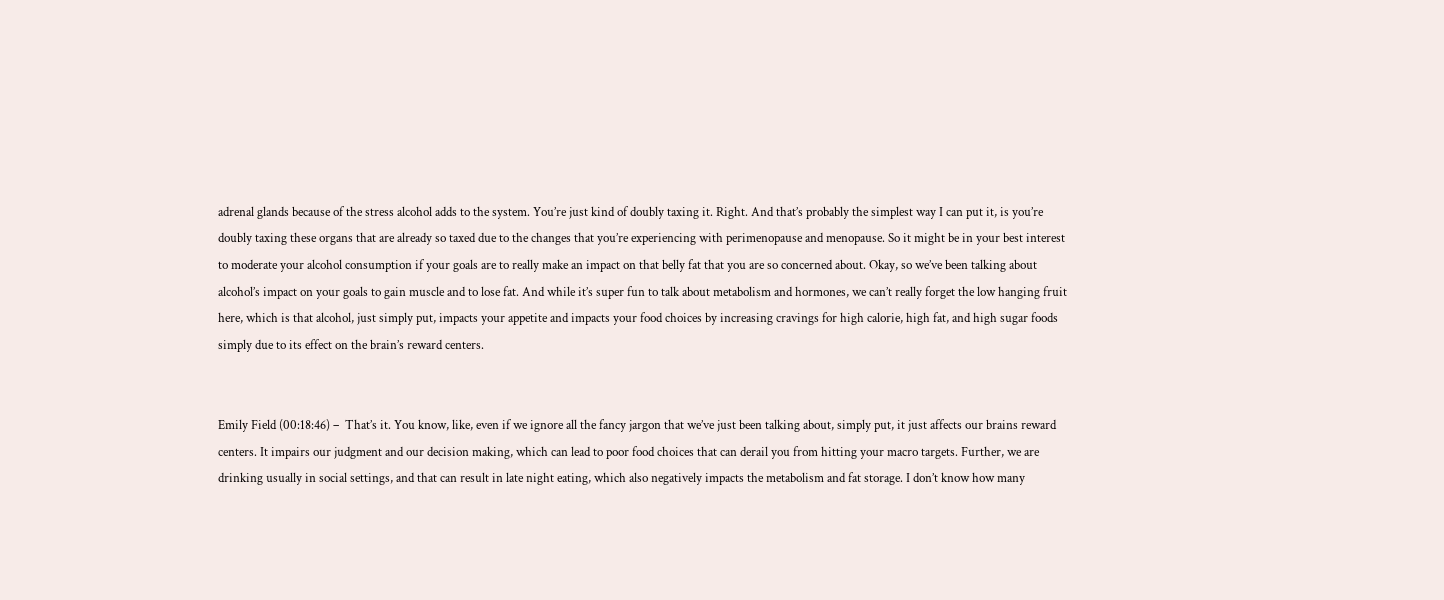adrenal glands because of the stress alcohol adds to the system. You’re just kind of doubly taxing it. Right. And that’s probably the simplest way I can put it, is you’re doubly taxing these organs that are already so taxed due to the changes that you’re experiencing with perimenopause and menopause. So it might be in your best interest to moderate your alcohol consumption if your goals are to really make an impact on that belly fat that you are so concerned about. Okay, so we’ve been talking about alcohol’s impact on your goals to gain muscle and to lose fat. And while it’s super fun to talk about metabolism and hormones, we can’t really forget the low hanging fruit here, which is that alcohol, just simply put, impacts your appetite and impacts your food choices by increasing cravings for high calorie, high fat, and high sugar foods simply due to its effect on the brain’s reward centers.


Emily Field (00:18:46) –  That’s it. You know, like, even if we ignore all the fancy jargon that we’ve just been talking about, simply put, it just affects our brains reward centers. It impairs our judgment and our decision making, which can lead to poor food choices that can derail you from hitting your macro targets. Further, we are drinking usually in social settings, and that can result in late night eating, which also negatively impacts the metabolism and fat storage. I don’t know how many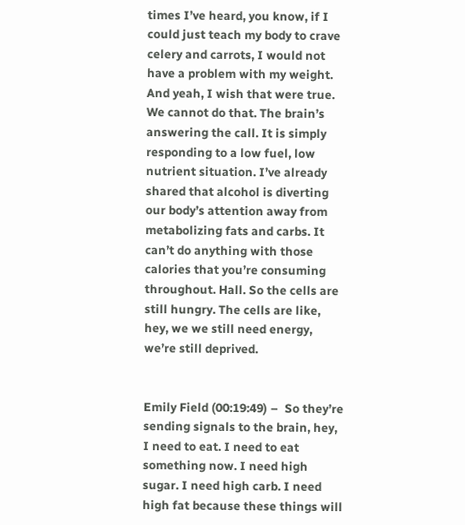times I’ve heard, you know, if I could just teach my body to crave celery and carrots, I would not have a problem with my weight. And yeah, I wish that were true. We cannot do that. The brain’s answering the call. It is simply responding to a low fuel, low nutrient situation. I’ve already shared that alcohol is diverting our body’s attention away from metabolizing fats and carbs. It can’t do anything with those calories that you’re consuming throughout. Hall. So the cells are still hungry. The cells are like, hey, we we still need energy, we’re still deprived.


Emily Field (00:19:49) –  So they’re sending signals to the brain, hey, I need to eat. I need to eat something now. I need high sugar. I need high carb. I need high fat because these things will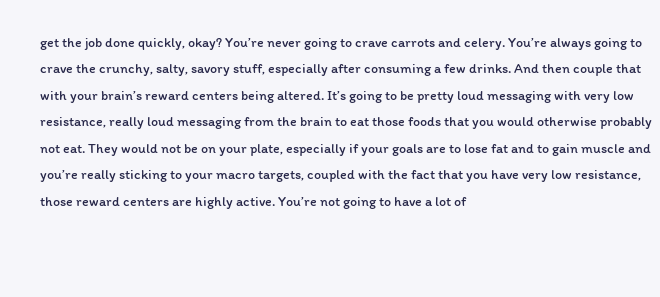get the job done quickly, okay? You’re never going to crave carrots and celery. You’re always going to crave the crunchy, salty, savory stuff, especially after consuming a few drinks. And then couple that with your brain’s reward centers being altered. It’s going to be pretty loud messaging with very low resistance, really loud messaging from the brain to eat those foods that you would otherwise probably not eat. They would not be on your plate, especially if your goals are to lose fat and to gain muscle and you’re really sticking to your macro targets, coupled with the fact that you have very low resistance, those reward centers are highly active. You’re not going to have a lot of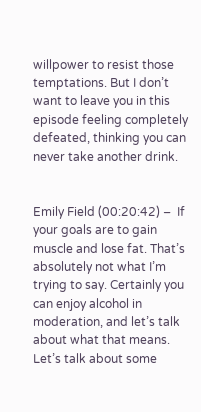willpower to resist those temptations. But I don’t want to leave you in this episode feeling completely defeated, thinking you can never take another drink.


Emily Field (00:20:42) –  If your goals are to gain muscle and lose fat. That’s absolutely not what I’m trying to say. Certainly you can enjoy alcohol in moderation, and let’s talk about what that means. Let’s talk about some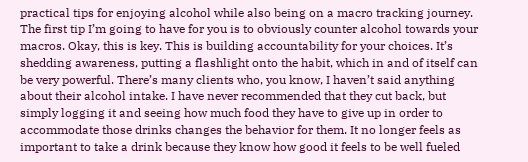practical tips for enjoying alcohol while also being on a macro tracking journey. The first tip I’m going to have for you is to obviously counter alcohol towards your macros. Okay, this is key. This is building accountability for your choices. It’s shedding awareness, putting a flashlight onto the habit, which in and of itself can be very powerful. There’s many clients who, you know, I haven’t said anything about their alcohol intake. I have never recommended that they cut back, but simply logging it and seeing how much food they have to give up in order to accommodate those drinks changes the behavior for them. It no longer feels as important to take a drink because they know how good it feels to be well fueled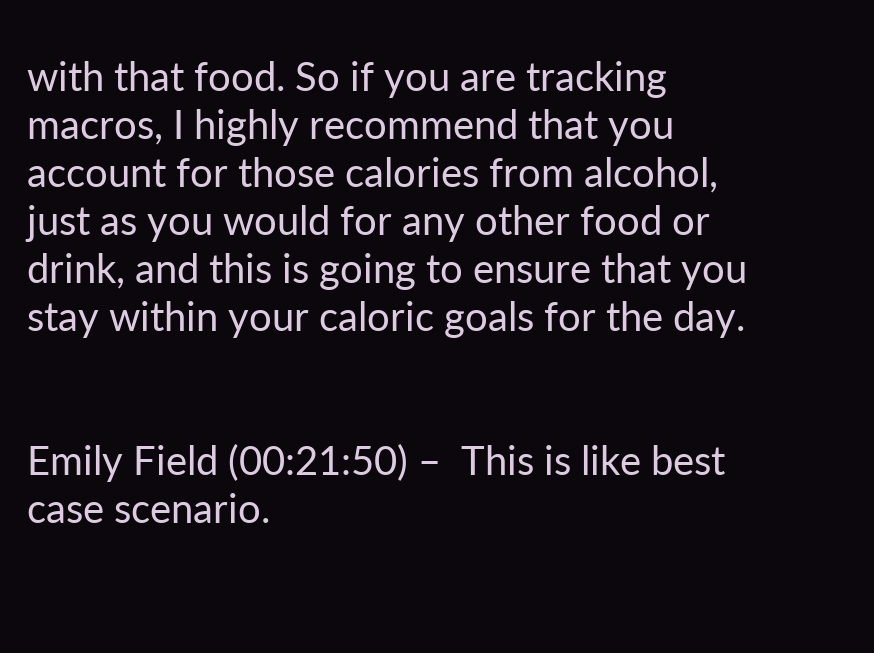with that food. So if you are tracking macros, I highly recommend that you account for those calories from alcohol, just as you would for any other food or drink, and this is going to ensure that you stay within your caloric goals for the day.


Emily Field (00:21:50) –  This is like best case scenario.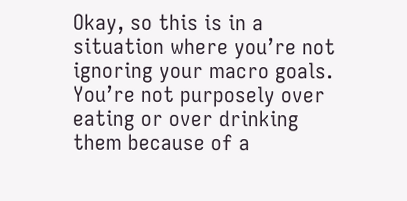Okay, so this is in a situation where you’re not ignoring your macro goals. You’re not purposely over eating or over drinking them because of a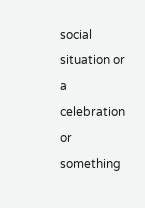social situation or a celebration or something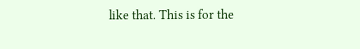like that. This is for the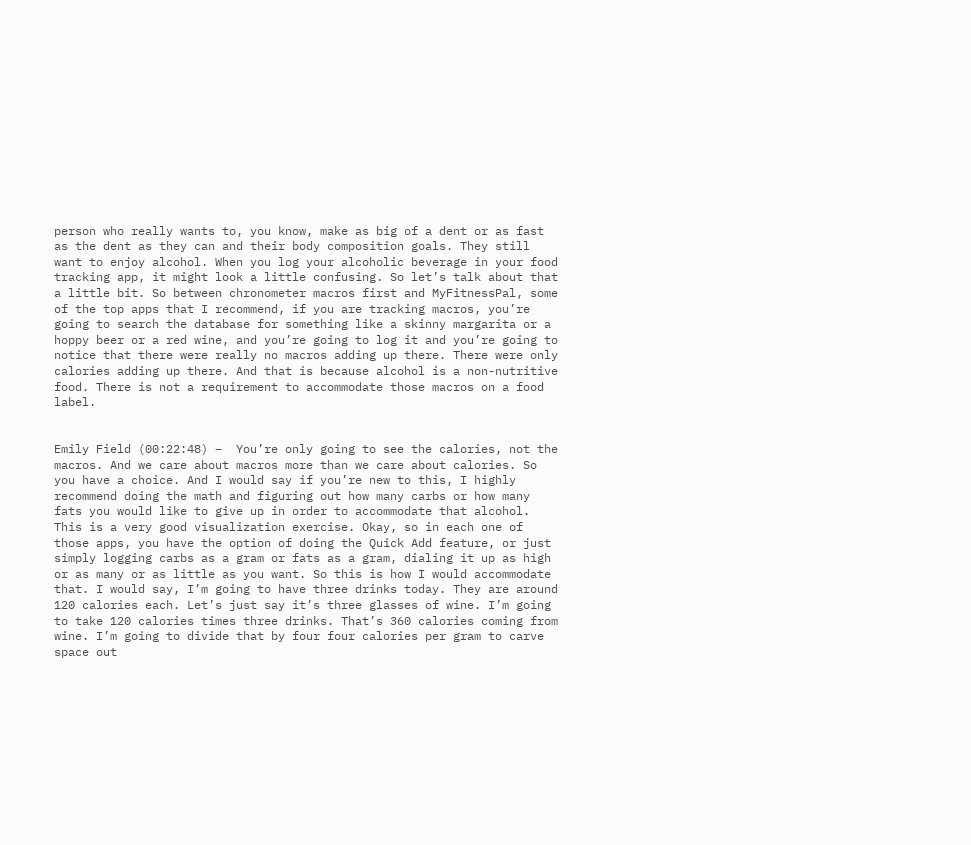person who really wants to, you know, make as big of a dent or as fast as the dent as they can and their body composition goals. They still want to enjoy alcohol. When you log your alcoholic beverage in your food tracking app, it might look a little confusing. So let’s talk about that a little bit. So between chronometer macros first and MyFitnessPal, some of the top apps that I recommend, if you are tracking macros, you’re going to search the database for something like a skinny margarita or a hoppy beer or a red wine, and you’re going to log it and you’re going to notice that there were really no macros adding up there. There were only calories adding up there. And that is because alcohol is a non-nutritive food. There is not a requirement to accommodate those macros on a food label.


Emily Field (00:22:48) –  You’re only going to see the calories, not the macros. And we care about macros more than we care about calories. So you have a choice. And I would say if you’re new to this, I highly recommend doing the math and figuring out how many carbs or how many fats you would like to give up in order to accommodate that alcohol. This is a very good visualization exercise. Okay, so in each one of those apps, you have the option of doing the Quick Add feature, or just simply logging carbs as a gram or fats as a gram, dialing it up as high or as many or as little as you want. So this is how I would accommodate that. I would say, I’m going to have three drinks today. They are around 120 calories each. Let’s just say it’s three glasses of wine. I’m going to take 120 calories times three drinks. That’s 360 calories coming from wine. I’m going to divide that by four four calories per gram to carve space out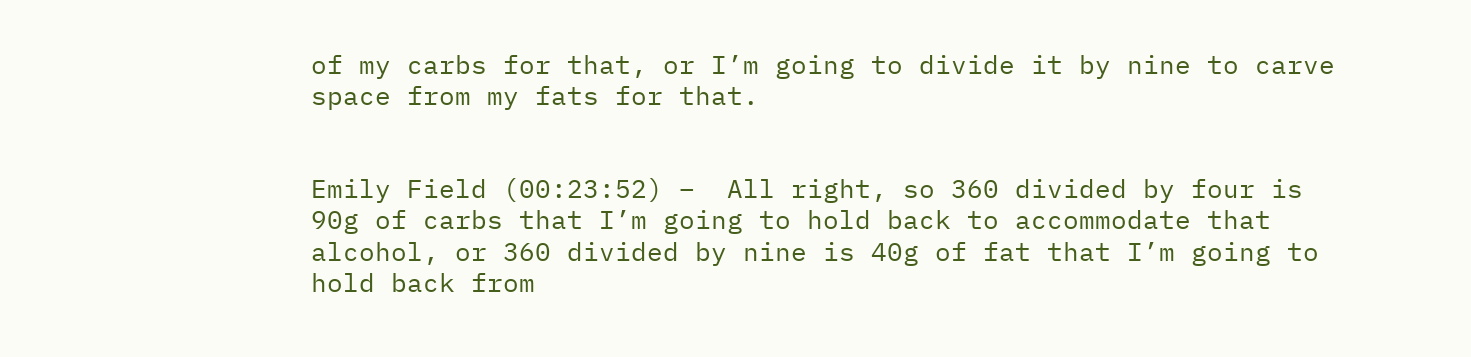of my carbs for that, or I’m going to divide it by nine to carve space from my fats for that.


Emily Field (00:23:52) –  All right, so 360 divided by four is 90g of carbs that I’m going to hold back to accommodate that alcohol, or 360 divided by nine is 40g of fat that I’m going to hold back from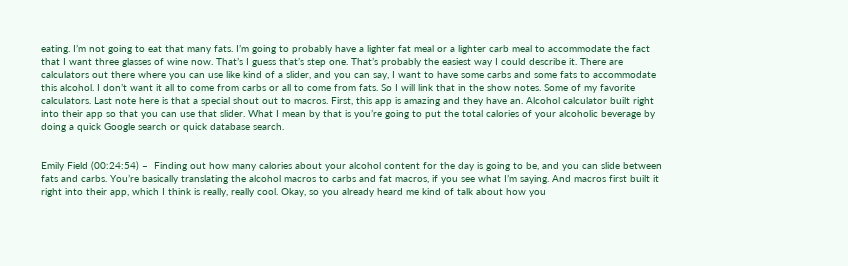eating. I’m not going to eat that many fats. I’m going to probably have a lighter fat meal or a lighter carb meal to accommodate the fact that I want three glasses of wine now. That’s I guess that’s step one. That’s probably the easiest way I could describe it. There are calculators out there where you can use like kind of a slider, and you can say, I want to have some carbs and some fats to accommodate this alcohol. I don’t want it all to come from carbs or all to come from fats. So I will link that in the show notes. Some of my favorite calculators. Last note here is that a special shout out to macros. First, this app is amazing and they have an. Alcohol calculator built right into their app so that you can use that slider. What I mean by that is you’re going to put the total calories of your alcoholic beverage by doing a quick Google search or quick database search.


Emily Field (00:24:54) –  Finding out how many calories about your alcohol content for the day is going to be, and you can slide between fats and carbs. You’re basically translating the alcohol macros to carbs and fat macros, if you see what I’m saying. And macros first built it right into their app, which I think is really, really cool. Okay, so you already heard me kind of talk about how you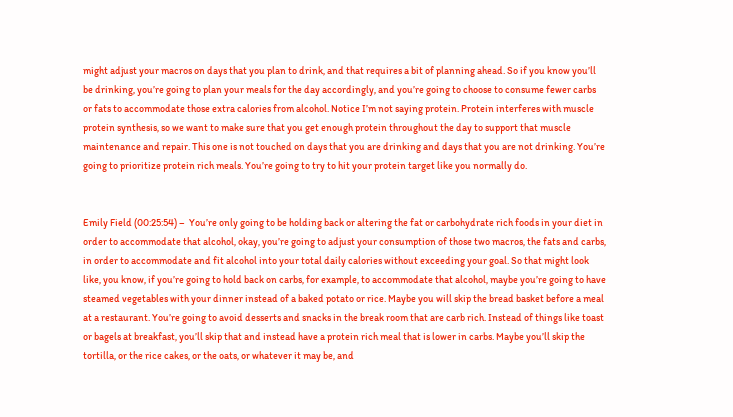might adjust your macros on days that you plan to drink, and that requires a bit of planning ahead. So if you know you’ll be drinking, you’re going to plan your meals for the day accordingly, and you’re going to choose to consume fewer carbs or fats to accommodate those extra calories from alcohol. Notice I’m not saying protein. Protein interferes with muscle protein synthesis, so we want to make sure that you get enough protein throughout the day to support that muscle maintenance and repair. This one is not touched on days that you are drinking and days that you are not drinking. You’re going to prioritize protein rich meals. You’re going to try to hit your protein target like you normally do.


Emily Field (00:25:54) –  You’re only going to be holding back or altering the fat or carbohydrate rich foods in your diet in order to accommodate that alcohol, okay, you’re going to adjust your consumption of those two macros, the fats and carbs, in order to accommodate and fit alcohol into your total daily calories without exceeding your goal. So that might look like, you know, if you’re going to hold back on carbs, for example, to accommodate that alcohol, maybe you’re going to have steamed vegetables with your dinner instead of a baked potato or rice. Maybe you will skip the bread basket before a meal at a restaurant. You’re going to avoid desserts and snacks in the break room that are carb rich. Instead of things like toast or bagels at breakfast, you’ll skip that and instead have a protein rich meal that is lower in carbs. Maybe you’ll skip the tortilla, or the rice cakes, or the oats, or whatever it may be, and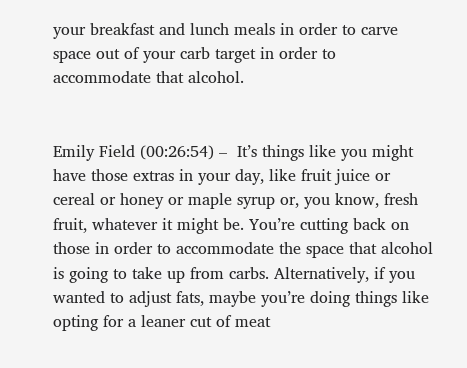your breakfast and lunch meals in order to carve space out of your carb target in order to accommodate that alcohol.


Emily Field (00:26:54) –  It’s things like you might have those extras in your day, like fruit juice or cereal or honey or maple syrup or, you know, fresh fruit, whatever it might be. You’re cutting back on those in order to accommodate the space that alcohol is going to take up from carbs. Alternatively, if you wanted to adjust fats, maybe you’re doing things like opting for a leaner cut of meat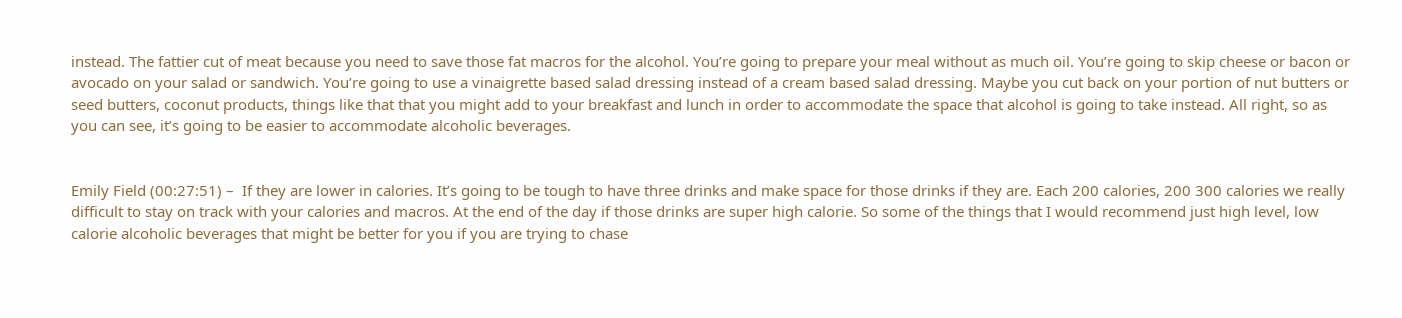instead. The fattier cut of meat because you need to save those fat macros for the alcohol. You’re going to prepare your meal without as much oil. You’re going to skip cheese or bacon or avocado on your salad or sandwich. You’re going to use a vinaigrette based salad dressing instead of a cream based salad dressing. Maybe you cut back on your portion of nut butters or seed butters, coconut products, things like that that you might add to your breakfast and lunch in order to accommodate the space that alcohol is going to take instead. All right, so as you can see, it’s going to be easier to accommodate alcoholic beverages.


Emily Field (00:27:51) –  If they are lower in calories. It’s going to be tough to have three drinks and make space for those drinks if they are. Each 200 calories, 200 300 calories we really difficult to stay on track with your calories and macros. At the end of the day if those drinks are super high calorie. So some of the things that I would recommend just high level, low calorie alcoholic beverages that might be better for you if you are trying to chase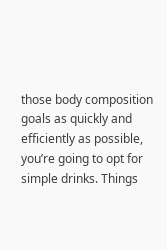those body composition goals as quickly and efficiently as possible, you’re going to opt for simple drinks. Things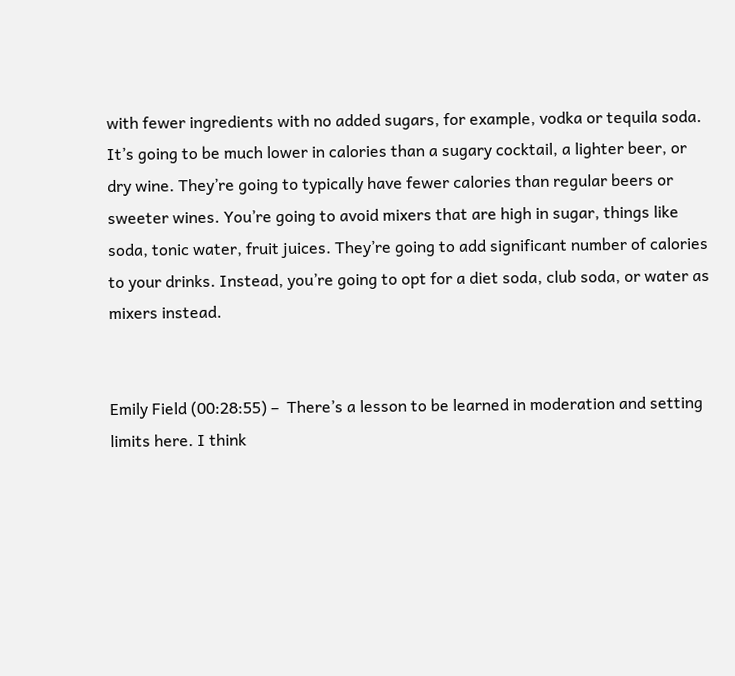with fewer ingredients with no added sugars, for example, vodka or tequila soda. It’s going to be much lower in calories than a sugary cocktail, a lighter beer, or dry wine. They’re going to typically have fewer calories than regular beers or sweeter wines. You’re going to avoid mixers that are high in sugar, things like soda, tonic water, fruit juices. They’re going to add significant number of calories to your drinks. Instead, you’re going to opt for a diet soda, club soda, or water as mixers instead.


Emily Field (00:28:55) –  There’s a lesson to be learned in moderation and setting limits here. I think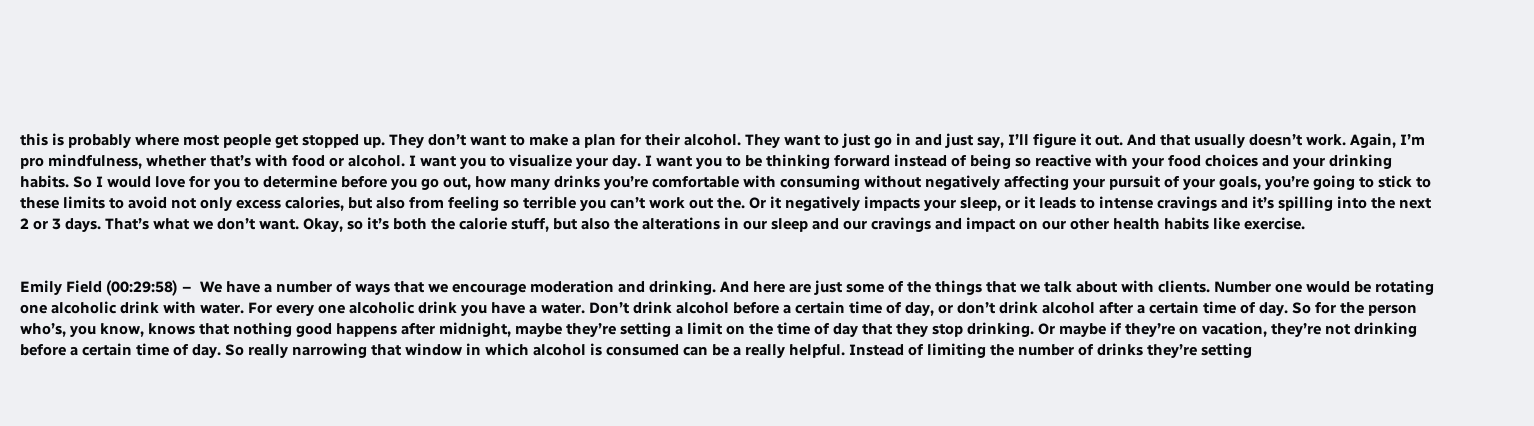this is probably where most people get stopped up. They don’t want to make a plan for their alcohol. They want to just go in and just say, I’ll figure it out. And that usually doesn’t work. Again, I’m pro mindfulness, whether that’s with food or alcohol. I want you to visualize your day. I want you to be thinking forward instead of being so reactive with your food choices and your drinking habits. So I would love for you to determine before you go out, how many drinks you’re comfortable with consuming without negatively affecting your pursuit of your goals, you’re going to stick to these limits to avoid not only excess calories, but also from feeling so terrible you can’t work out the. Or it negatively impacts your sleep, or it leads to intense cravings and it’s spilling into the next 2 or 3 days. That’s what we don’t want. Okay, so it’s both the calorie stuff, but also the alterations in our sleep and our cravings and impact on our other health habits like exercise.


Emily Field (00:29:58) –  We have a number of ways that we encourage moderation and drinking. And here are just some of the things that we talk about with clients. Number one would be rotating one alcoholic drink with water. For every one alcoholic drink you have a water. Don’t drink alcohol before a certain time of day, or don’t drink alcohol after a certain time of day. So for the person who’s, you know, knows that nothing good happens after midnight, maybe they’re setting a limit on the time of day that they stop drinking. Or maybe if they’re on vacation, they’re not drinking before a certain time of day. So really narrowing that window in which alcohol is consumed can be a really helpful. Instead of limiting the number of drinks they’re setting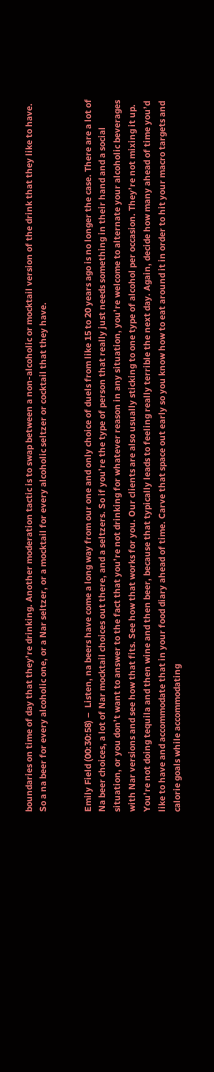boundaries on time of day that they’re drinking. Another moderation tactic is to swap between a non-alcoholic or mocktail version of the drink that they like to have. So a na beer for every alcoholic one, or a Nar seltzer, or a mocktail for every alcoholic seltzer or cocktail that they have.


Emily Field (00:30:58) –  Listen, na beers have come a long way from our one and only choice of duels from like 15 to 20 years ago is no longer the case. There are a lot of Na beer choices, a lot of Nar mocktail choices out there, and a seltzers. So if you’re the type of person that really just needs something in their hand and a social situation, or you don’t want to answer to the fact that you’re not drinking for whatever reason in any situation, you’re welcome to alternate your alcoholic beverages with Nar versions and see how that fits. See how that works for you. Our clients are also usually sticking to one type of alcohol per occasion. They’re not mixing it up. You’re not doing tequila and then wine and then beer, because that typically leads to feeling really terrible the next day. Again, decide how many ahead of time you’d like to have and accommodate that in your food diary ahead of time. Carve that space out early so you know how to eat around it in order to hit your macro targets and calorie goals while accommodating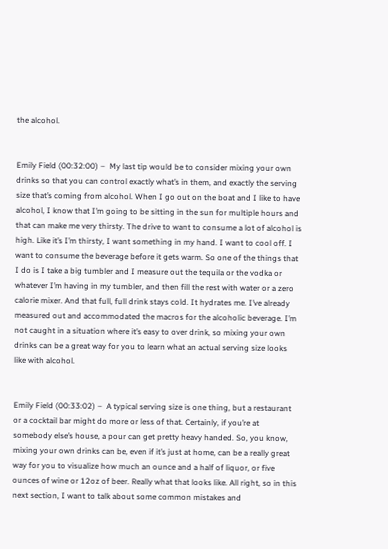the alcohol.


Emily Field (00:32:00) –  My last tip would be to consider mixing your own drinks so that you can control exactly what’s in them, and exactly the serving size that’s coming from alcohol. When I go out on the boat and I like to have alcohol, I know that I’m going to be sitting in the sun for multiple hours and that can make me very thirsty. The drive to want to consume a lot of alcohol is high. Like it’s I’m thirsty, I want something in my hand. I want to cool off. I want to consume the beverage before it gets warm. So one of the things that I do is I take a big tumbler and I measure out the tequila or the vodka or whatever I’m having in my tumbler, and then fill the rest with water or a zero calorie mixer. And that full, full drink stays cold. It hydrates me. I’ve already measured out and accommodated the macros for the alcoholic beverage. I’m not caught in a situation where it’s easy to over drink, so mixing your own drinks can be a great way for you to learn what an actual serving size looks like with alcohol.


Emily Field (00:33:02) –  A typical serving size is one thing, but a restaurant or a cocktail bar might do more or less of that. Certainly, if you’re at somebody else’s house, a pour can get pretty heavy handed. So, you know, mixing your own drinks can be, even if it’s just at home, can be a really great way for you to visualize how much an ounce and a half of liquor, or five ounces of wine or 12oz of beer. Really what that looks like. All right, so in this next section, I want to talk about some common mistakes and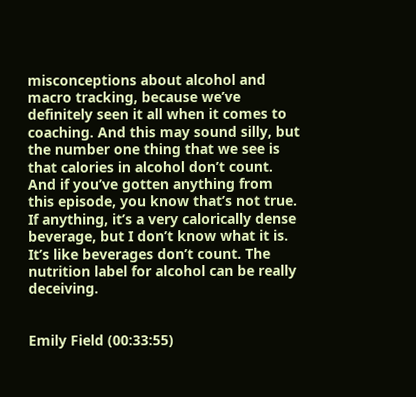misconceptions about alcohol and macro tracking, because we’ve definitely seen it all when it comes to coaching. And this may sound silly, but the number one thing that we see is that calories in alcohol don’t count. And if you’ve gotten anything from this episode, you know that’s not true. If anything, it’s a very calorically dense beverage, but I don’t know what it is. It’s like beverages don’t count. The nutrition label for alcohol can be really deceiving.


Emily Field (00:33:55)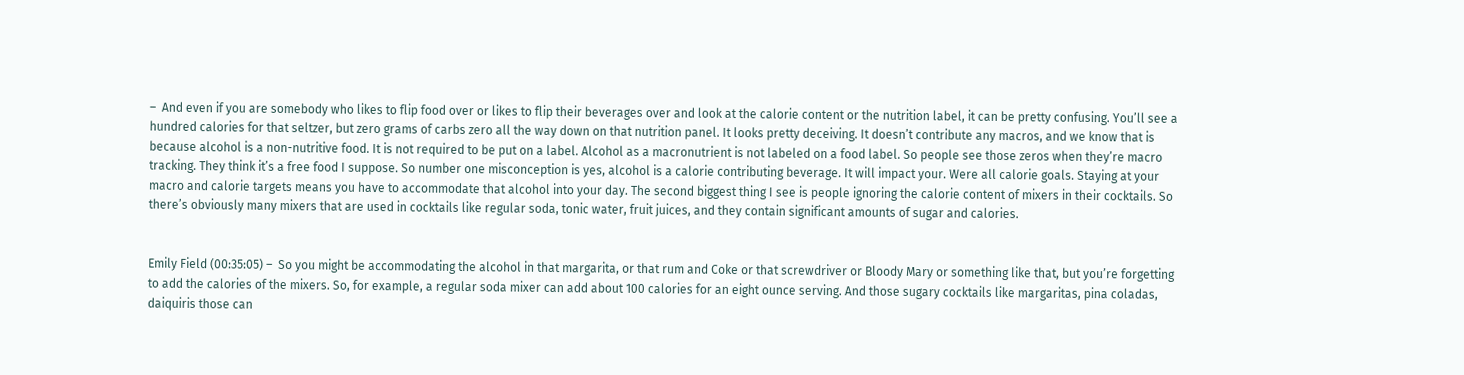–  And even if you are somebody who likes to flip food over or likes to flip their beverages over and look at the calorie content or the nutrition label, it can be pretty confusing. You’ll see a hundred calories for that seltzer, but zero grams of carbs zero all the way down on that nutrition panel. It looks pretty deceiving. It doesn’t contribute any macros, and we know that is because alcohol is a non-nutritive food. It is not required to be put on a label. Alcohol as a macronutrient is not labeled on a food label. So people see those zeros when they’re macro tracking. They think it’s a free food I suppose. So number one misconception is yes, alcohol is a calorie contributing beverage. It will impact your. Were all calorie goals. Staying at your macro and calorie targets means you have to accommodate that alcohol into your day. The second biggest thing I see is people ignoring the calorie content of mixers in their cocktails. So there’s obviously many mixers that are used in cocktails like regular soda, tonic water, fruit juices, and they contain significant amounts of sugar and calories.


Emily Field (00:35:05) –  So you might be accommodating the alcohol in that margarita, or that rum and Coke or that screwdriver or Bloody Mary or something like that, but you’re forgetting to add the calories of the mixers. So, for example, a regular soda mixer can add about 100 calories for an eight ounce serving. And those sugary cocktails like margaritas, pina coladas, daiquiris those can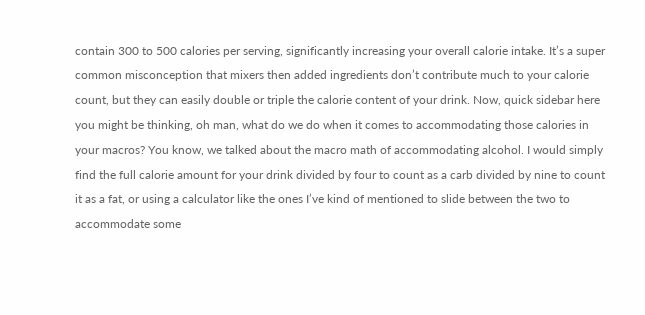contain 300 to 500 calories per serving, significantly increasing your overall calorie intake. It’s a super common misconception that mixers then added ingredients don’t contribute much to your calorie count, but they can easily double or triple the calorie content of your drink. Now, quick sidebar here you might be thinking, oh man, what do we do when it comes to accommodating those calories in your macros? You know, we talked about the macro math of accommodating alcohol. I would simply find the full calorie amount for your drink divided by four to count as a carb divided by nine to count it as a fat, or using a calculator like the ones I’ve kind of mentioned to slide between the two to accommodate some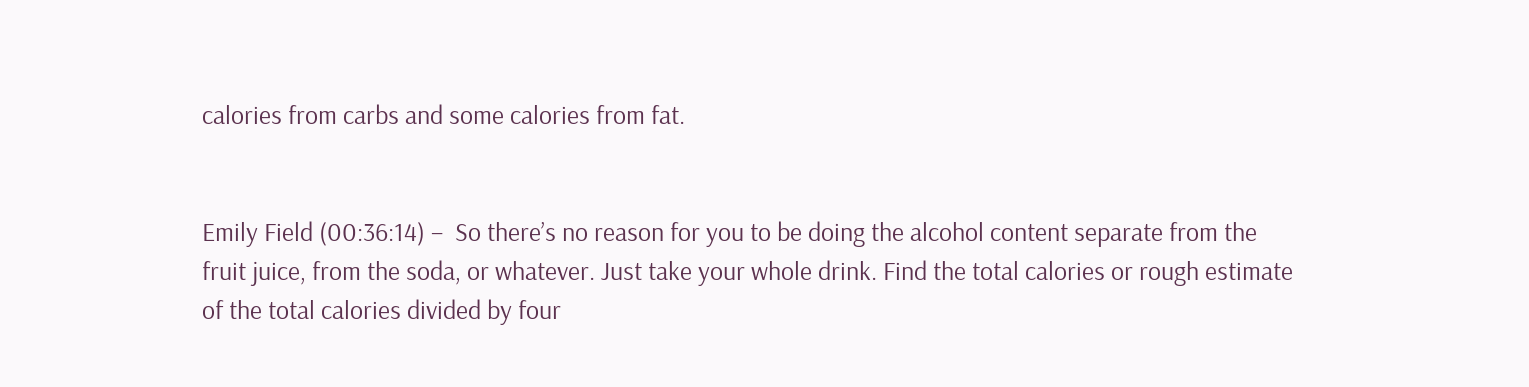calories from carbs and some calories from fat.


Emily Field (00:36:14) –  So there’s no reason for you to be doing the alcohol content separate from the fruit juice, from the soda, or whatever. Just take your whole drink. Find the total calories or rough estimate of the total calories divided by four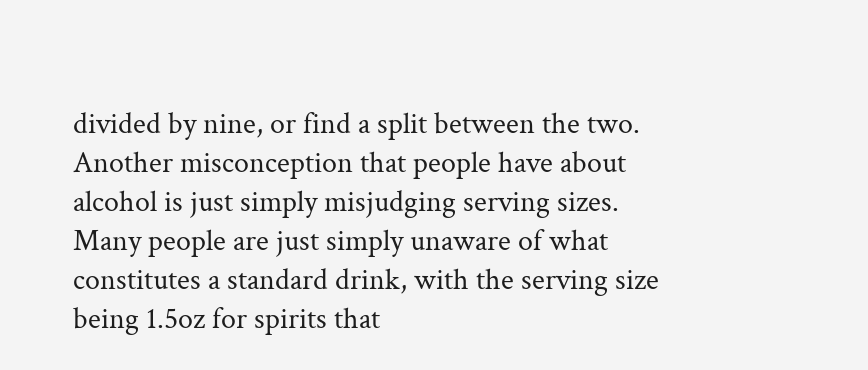divided by nine, or find a split between the two. Another misconception that people have about alcohol is just simply misjudging serving sizes. Many people are just simply unaware of what constitutes a standard drink, with the serving size being 1.5oz for spirits that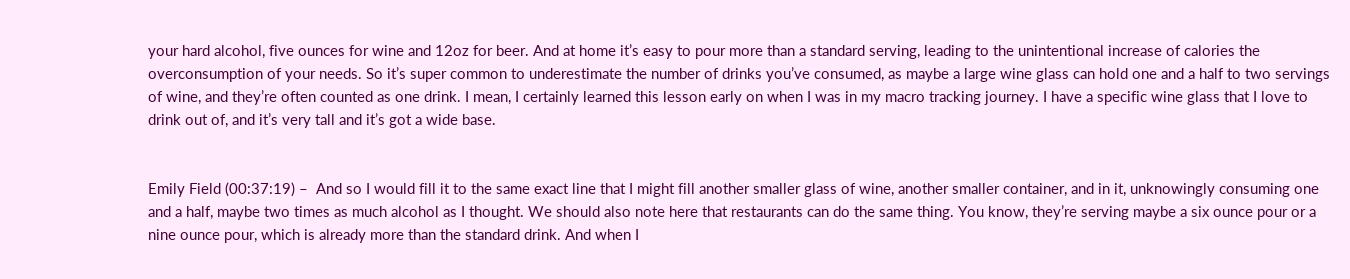your hard alcohol, five ounces for wine and 12oz for beer. And at home it’s easy to pour more than a standard serving, leading to the unintentional increase of calories the overconsumption of your needs. So it’s super common to underestimate the number of drinks you’ve consumed, as maybe a large wine glass can hold one and a half to two servings of wine, and they’re often counted as one drink. I mean, I certainly learned this lesson early on when I was in my macro tracking journey. I have a specific wine glass that I love to drink out of, and it’s very tall and it’s got a wide base.


Emily Field (00:37:19) –  And so I would fill it to the same exact line that I might fill another smaller glass of wine, another smaller container, and in it, unknowingly consuming one and a half, maybe two times as much alcohol as I thought. We should also note here that restaurants can do the same thing. You know, they’re serving maybe a six ounce pour or a nine ounce pour, which is already more than the standard drink. And when I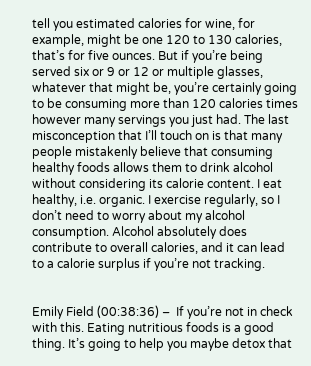tell you estimated calories for wine, for example, might be one 120 to 130 calories, that’s for five ounces. But if you’re being served six or 9 or 12 or multiple glasses, whatever that might be, you’re certainly going to be consuming more than 120 calories times however many servings you just had. The last misconception that I’ll touch on is that many people mistakenly believe that consuming healthy foods allows them to drink alcohol without considering its calorie content. I eat healthy, i.e. organic. I exercise regularly, so I don’t need to worry about my alcohol consumption. Alcohol absolutely does contribute to overall calories, and it can lead to a calorie surplus if you’re not tracking.


Emily Field (00:38:36) –  If you’re not in check with this. Eating nutritious foods is a good thing. It’s going to help you maybe detox that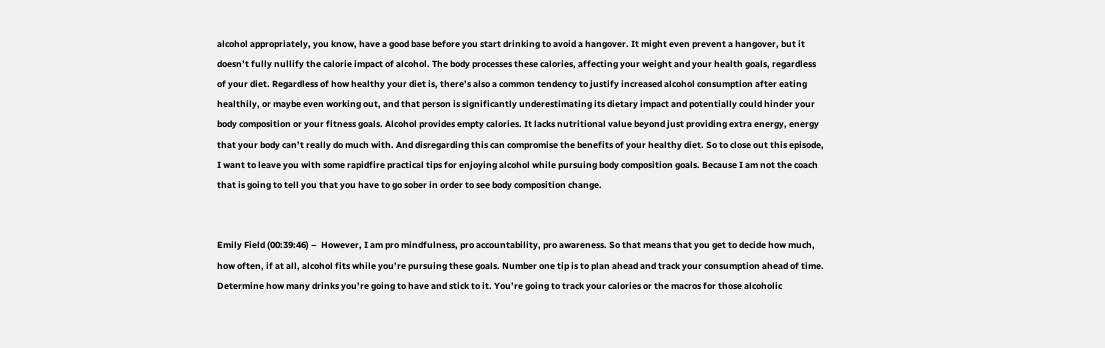alcohol appropriately, you know, have a good base before you start drinking to avoid a hangover. It might even prevent a hangover, but it doesn’t fully nullify the calorie impact of alcohol. The body processes these calories, affecting your weight and your health goals, regardless of your diet. Regardless of how healthy your diet is, there’s also a common tendency to justify increased alcohol consumption after eating healthily, or maybe even working out, and that person is significantly underestimating its dietary impact and potentially could hinder your body composition or your fitness goals. Alcohol provides empty calories. It lacks nutritional value beyond just providing extra energy, energy that your body can’t really do much with. And disregarding this can compromise the benefits of your healthy diet. So to close out this episode, I want to leave you with some rapidfire practical tips for enjoying alcohol while pursuing body composition goals. Because I am not the coach that is going to tell you that you have to go sober in order to see body composition change.


Emily Field (00:39:46) –  However, I am pro mindfulness, pro accountability, pro awareness. So that means that you get to decide how much, how often, if at all, alcohol fits while you’re pursuing these goals. Number one tip is to plan ahead and track your consumption ahead of time. Determine how many drinks you’re going to have and stick to it. You’re going to track your calories or the macros for those alcoholic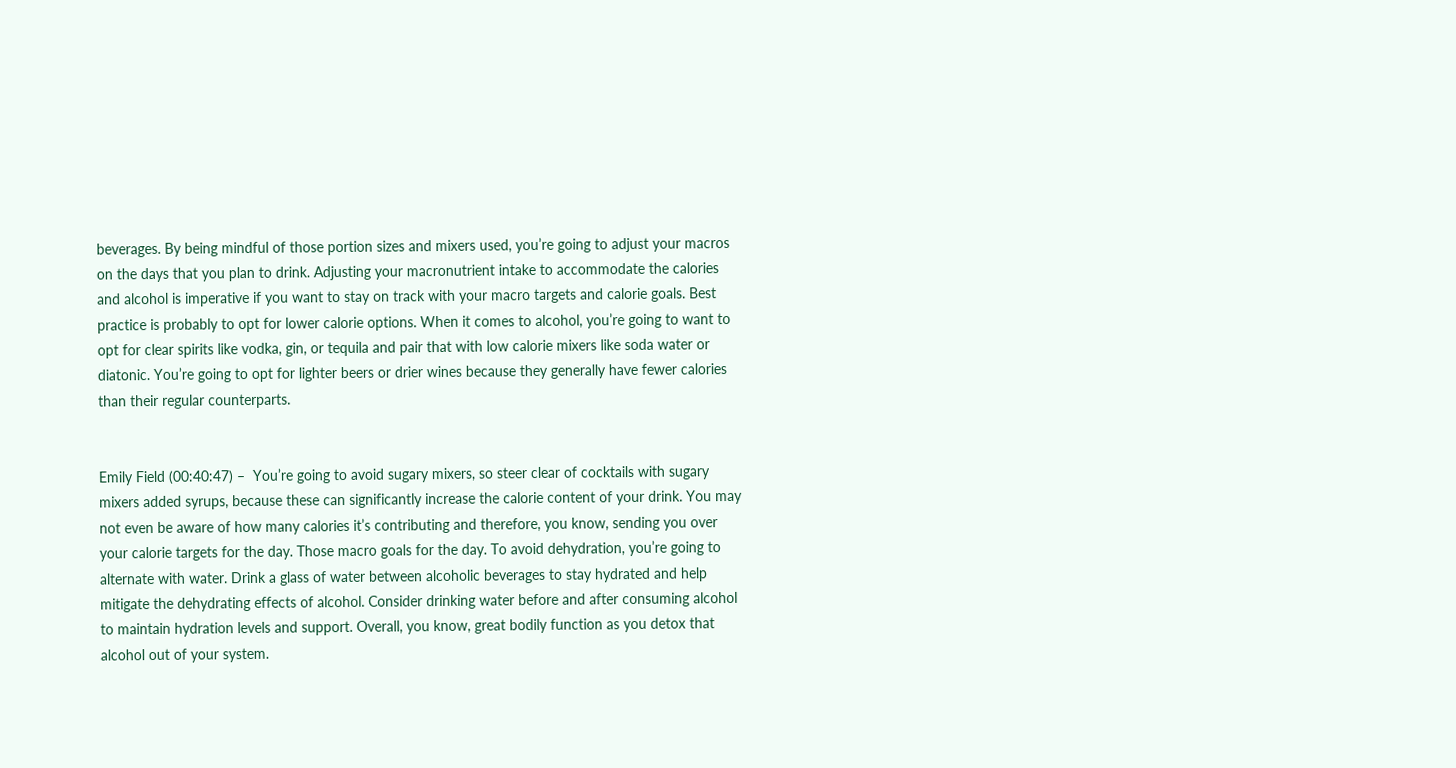beverages. By being mindful of those portion sizes and mixers used, you’re going to adjust your macros on the days that you plan to drink. Adjusting your macronutrient intake to accommodate the calories and alcohol is imperative if you want to stay on track with your macro targets and calorie goals. Best practice is probably to opt for lower calorie options. When it comes to alcohol, you’re going to want to opt for clear spirits like vodka, gin, or tequila and pair that with low calorie mixers like soda water or diatonic. You’re going to opt for lighter beers or drier wines because they generally have fewer calories than their regular counterparts.


Emily Field (00:40:47) –  You’re going to avoid sugary mixers, so steer clear of cocktails with sugary mixers added syrups, because these can significantly increase the calorie content of your drink. You may not even be aware of how many calories it’s contributing and therefore, you know, sending you over your calorie targets for the day. Those macro goals for the day. To avoid dehydration, you’re going to alternate with water. Drink a glass of water between alcoholic beverages to stay hydrated and help mitigate the dehydrating effects of alcohol. Consider drinking water before and after consuming alcohol to maintain hydration levels and support. Overall, you know, great bodily function as you detox that alcohol out of your system.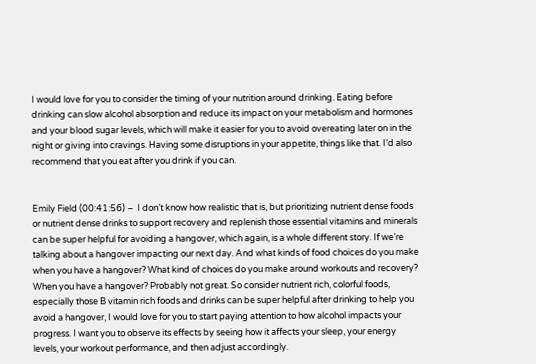I would love for you to consider the timing of your nutrition around drinking. Eating before drinking can slow alcohol absorption and reduce its impact on your metabolism and hormones and your blood sugar levels, which will make it easier for you to avoid overeating later on in the night or giving into cravings. Having some disruptions in your appetite, things like that. I’d also recommend that you eat after you drink if you can.


Emily Field (00:41:56) –  I don’t know how realistic that is, but prioritizing nutrient dense foods or nutrient dense drinks to support recovery and replenish those essential vitamins and minerals can be super helpful for avoiding a hangover, which again, is a whole different story. If we’re talking about a hangover impacting our next day. And what kinds of food choices do you make when you have a hangover? What kind of choices do you make around workouts and recovery? When you have a hangover? Probably not great. So consider nutrient rich, colorful foods, especially those B vitamin rich foods and drinks can be super helpful after drinking to help you avoid a hangover, I would love for you to start paying attention to how alcohol impacts your progress. I want you to observe its effects by seeing how it affects your sleep, your energy levels, your workout performance, and then adjust accordingly.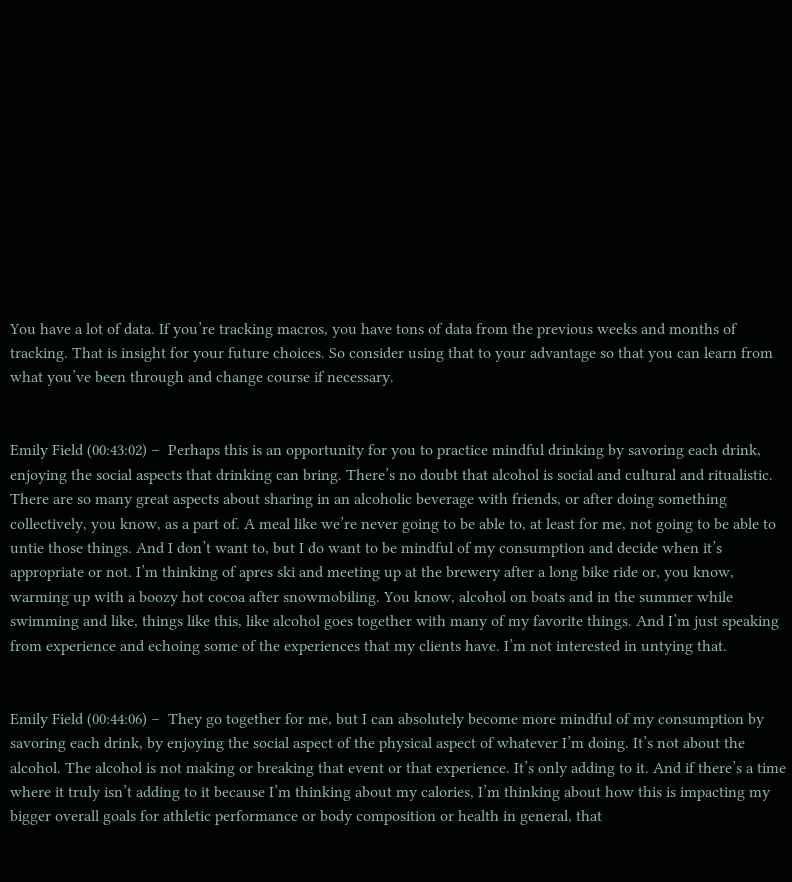You have a lot of data. If you’re tracking macros, you have tons of data from the previous weeks and months of tracking. That is insight for your future choices. So consider using that to your advantage so that you can learn from what you’ve been through and change course if necessary.


Emily Field (00:43:02) –  Perhaps this is an opportunity for you to practice mindful drinking by savoring each drink, enjoying the social aspects that drinking can bring. There’s no doubt that alcohol is social and cultural and ritualistic. There are so many great aspects about sharing in an alcoholic beverage with friends, or after doing something collectively, you know, as a part of. A meal like we’re never going to be able to, at least for me, not going to be able to untie those things. And I don’t want to, but I do want to be mindful of my consumption and decide when it’s appropriate or not. I’m thinking of apres ski and meeting up at the brewery after a long bike ride or, you know, warming up with a boozy hot cocoa after snowmobiling. You know, alcohol on boats and in the summer while swimming and like, things like this, like alcohol goes together with many of my favorite things. And I’m just speaking from experience and echoing some of the experiences that my clients have. I’m not interested in untying that.


Emily Field (00:44:06) –  They go together for me, but I can absolutely become more mindful of my consumption by savoring each drink, by enjoying the social aspect of the physical aspect of whatever I’m doing. It’s not about the alcohol. The alcohol is not making or breaking that event or that experience. It’s only adding to it. And if there’s a time where it truly isn’t adding to it because I’m thinking about my calories, I’m thinking about how this is impacting my bigger overall goals for athletic performance or body composition or health in general, that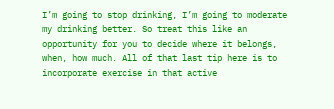I’m going to stop drinking, I’m going to moderate my drinking better. So treat this like an opportunity for you to decide where it belongs, when, how much. All of that last tip here is to incorporate exercise in that active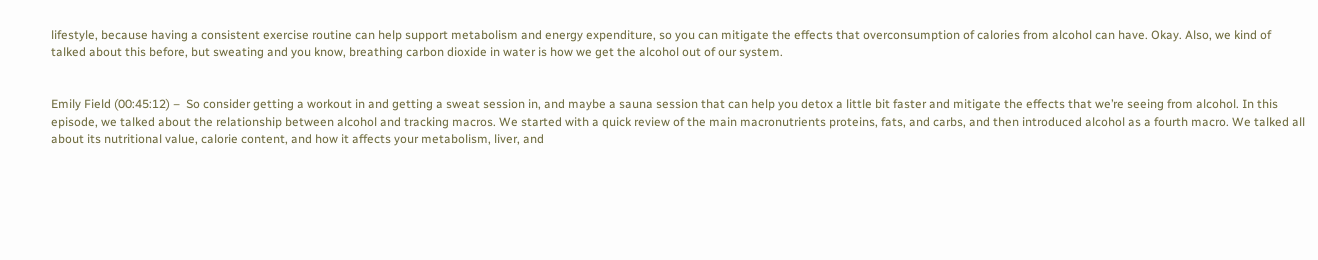lifestyle, because having a consistent exercise routine can help support metabolism and energy expenditure, so you can mitigate the effects that overconsumption of calories from alcohol can have. Okay. Also, we kind of talked about this before, but sweating and you know, breathing carbon dioxide in water is how we get the alcohol out of our system.


Emily Field (00:45:12) –  So consider getting a workout in and getting a sweat session in, and maybe a sauna session that can help you detox a little bit faster and mitigate the effects that we’re seeing from alcohol. In this episode, we talked about the relationship between alcohol and tracking macros. We started with a quick review of the main macronutrients proteins, fats, and carbs, and then introduced alcohol as a fourth macro. We talked all about its nutritional value, calorie content, and how it affects your metabolism, liver, and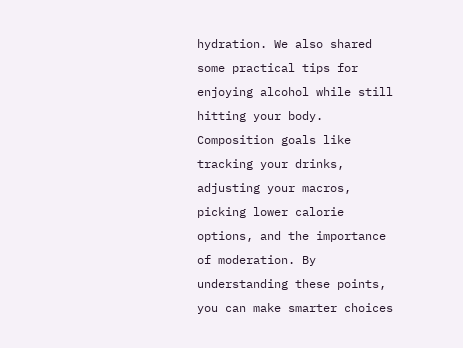hydration. We also shared some practical tips for enjoying alcohol while still hitting your body. Composition goals like tracking your drinks, adjusting your macros, picking lower calorie options, and the importance of moderation. By understanding these points, you can make smarter choices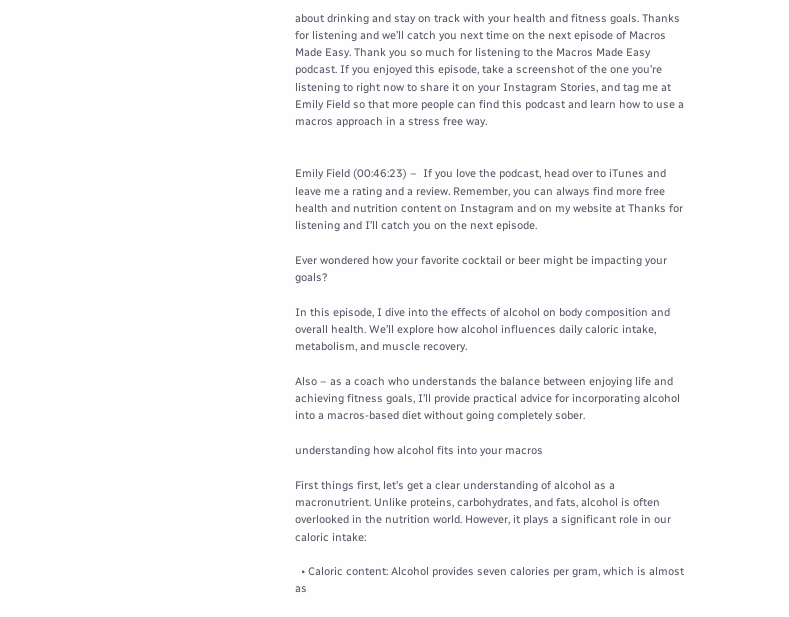about drinking and stay on track with your health and fitness goals. Thanks for listening and we’ll catch you next time on the next episode of Macros Made Easy. Thank you so much for listening to the Macros Made Easy podcast. If you enjoyed this episode, take a screenshot of the one you’re listening to right now to share it on your Instagram Stories, and tag me at Emily Field so that more people can find this podcast and learn how to use a macros approach in a stress free way.


Emily Field (00:46:23) –  If you love the podcast, head over to iTunes and leave me a rating and a review. Remember, you can always find more free health and nutrition content on Instagram and on my website at Thanks for listening and I’ll catch you on the next episode.

Ever wondered how your favorite cocktail or beer might be impacting your goals?

In this episode, I dive into the effects of alcohol on body composition and overall health. We’ll explore how alcohol influences daily caloric intake, metabolism, and muscle recovery.

Also – as a coach who understands the balance between enjoying life and achieving fitness goals, I’ll provide practical advice for incorporating alcohol into a macros-based diet without going completely sober.

understanding how alcohol fits into your macros

First things first, let’s get a clear understanding of alcohol as a macronutrient. Unlike proteins, carbohydrates, and fats, alcohol is often overlooked in the nutrition world. However, it plays a significant role in our caloric intake:

  • Caloric content: Alcohol provides seven calories per gram, which is almost as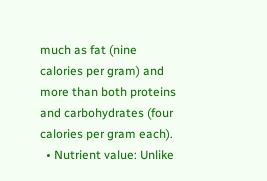much as fat (nine calories per gram) and more than both proteins and carbohydrates (four calories per gram each).
  • Nutrient value: Unlike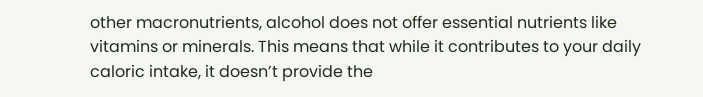other macronutrients, alcohol does not offer essential nutrients like vitamins or minerals. This means that while it contributes to your daily caloric intake, it doesn’t provide the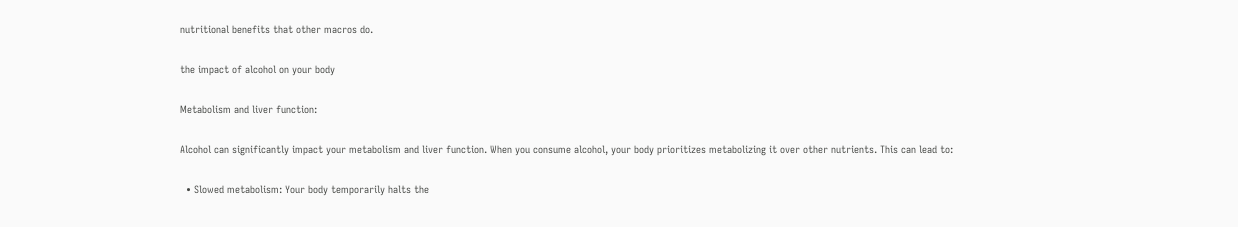nutritional benefits that other macros do.

the impact of alcohol on your body

Metabolism and liver function:

Alcohol can significantly impact your metabolism and liver function. When you consume alcohol, your body prioritizes metabolizing it over other nutrients. This can lead to:

  • Slowed metabolism: Your body temporarily halts the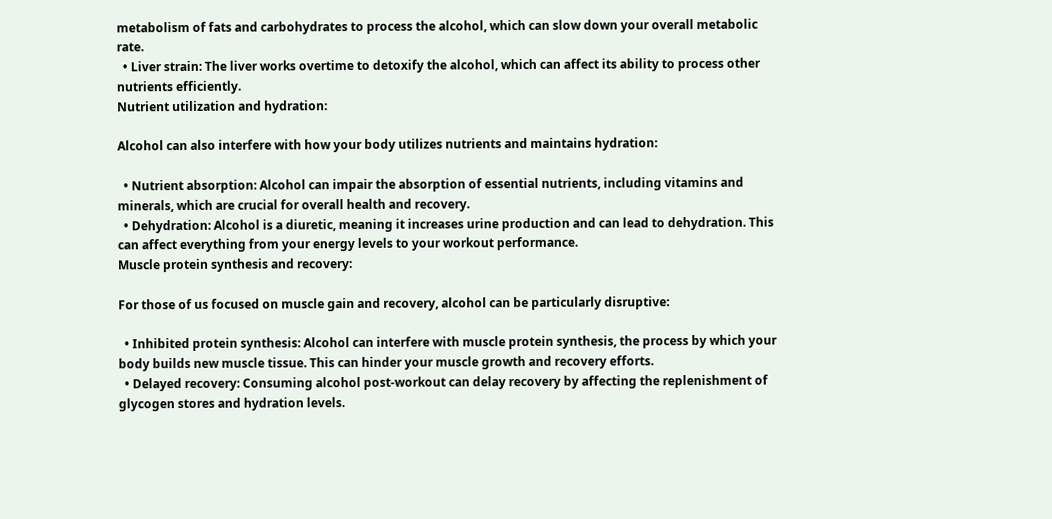metabolism of fats and carbohydrates to process the alcohol, which can slow down your overall metabolic rate.
  • Liver strain: The liver works overtime to detoxify the alcohol, which can affect its ability to process other nutrients efficiently.
Nutrient utilization and hydration:

Alcohol can also interfere with how your body utilizes nutrients and maintains hydration:

  • Nutrient absorption: Alcohol can impair the absorption of essential nutrients, including vitamins and minerals, which are crucial for overall health and recovery.
  • Dehydration: Alcohol is a diuretic, meaning it increases urine production and can lead to dehydration. This can affect everything from your energy levels to your workout performance.
Muscle protein synthesis and recovery:

For those of us focused on muscle gain and recovery, alcohol can be particularly disruptive:

  • Inhibited protein synthesis: Alcohol can interfere with muscle protein synthesis, the process by which your body builds new muscle tissue. This can hinder your muscle growth and recovery efforts.
  • Delayed recovery: Consuming alcohol post-workout can delay recovery by affecting the replenishment of glycogen stores and hydration levels.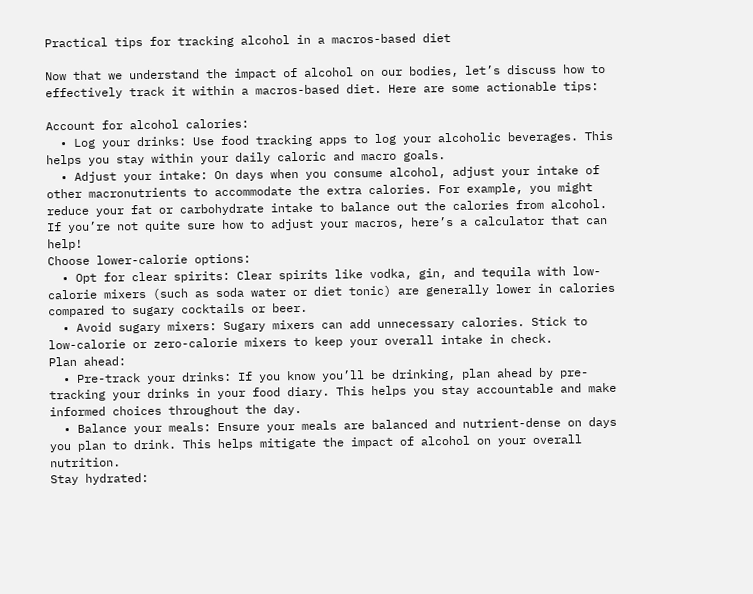Practical tips for tracking alcohol in a macros-based diet

Now that we understand the impact of alcohol on our bodies, let’s discuss how to effectively track it within a macros-based diet. Here are some actionable tips:

Account for alcohol calories:
  • Log your drinks: Use food tracking apps to log your alcoholic beverages. This helps you stay within your daily caloric and macro goals.
  • Adjust your intake: On days when you consume alcohol, adjust your intake of other macronutrients to accommodate the extra calories. For example, you might reduce your fat or carbohydrate intake to balance out the calories from alcohol. If you’re not quite sure how to adjust your macros, here’s a calculator that can help!
Choose lower-calorie options:
  • Opt for clear spirits: Clear spirits like vodka, gin, and tequila with low-calorie mixers (such as soda water or diet tonic) are generally lower in calories compared to sugary cocktails or beer.
  • Avoid sugary mixers: Sugary mixers can add unnecessary calories. Stick to low-calorie or zero-calorie mixers to keep your overall intake in check.
Plan ahead:
  • Pre-track your drinks: If you know you’ll be drinking, plan ahead by pre-tracking your drinks in your food diary. This helps you stay accountable and make informed choices throughout the day.
  • Balance your meals: Ensure your meals are balanced and nutrient-dense on days you plan to drink. This helps mitigate the impact of alcohol on your overall nutrition.
Stay hydrated: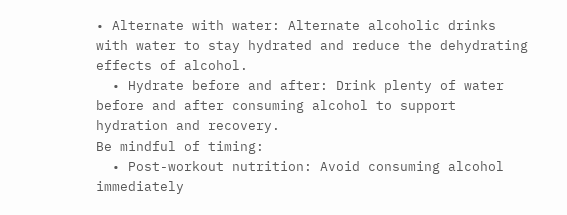• Alternate with water: Alternate alcoholic drinks with water to stay hydrated and reduce the dehydrating effects of alcohol.
  • Hydrate before and after: Drink plenty of water before and after consuming alcohol to support hydration and recovery.
Be mindful of timing:
  • Post-workout nutrition: Avoid consuming alcohol immediately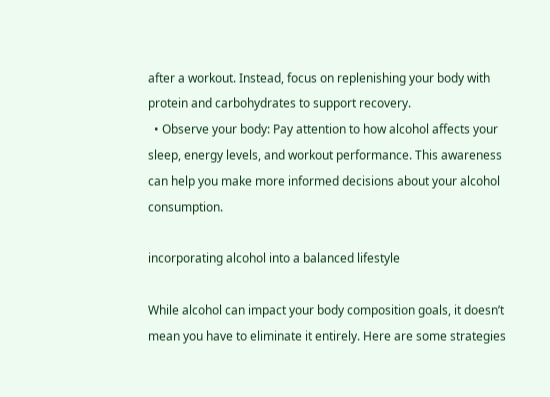after a workout. Instead, focus on replenishing your body with protein and carbohydrates to support recovery.
  • Observe your body: Pay attention to how alcohol affects your sleep, energy levels, and workout performance. This awareness can help you make more informed decisions about your alcohol consumption.

incorporating alcohol into a balanced lifestyle

While alcohol can impact your body composition goals, it doesn’t mean you have to eliminate it entirely. Here are some strategies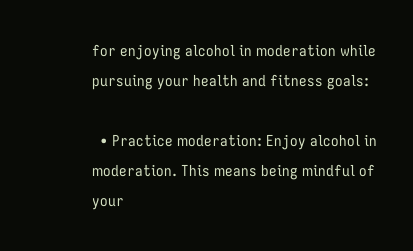for enjoying alcohol in moderation while pursuing your health and fitness goals:

  • Practice moderation: Enjoy alcohol in moderation. This means being mindful of your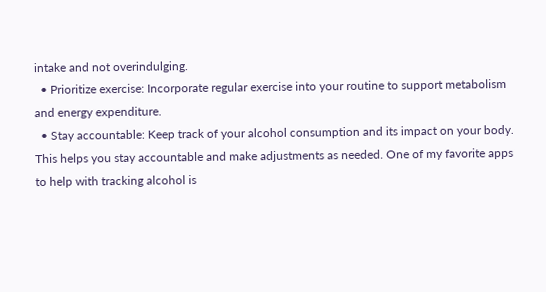intake and not overindulging.
  • Prioritize exercise: Incorporate regular exercise into your routine to support metabolism and energy expenditure.
  • Stay accountable: Keep track of your alcohol consumption and its impact on your body. This helps you stay accountable and make adjustments as needed. One of my favorite apps to help with tracking alcohol is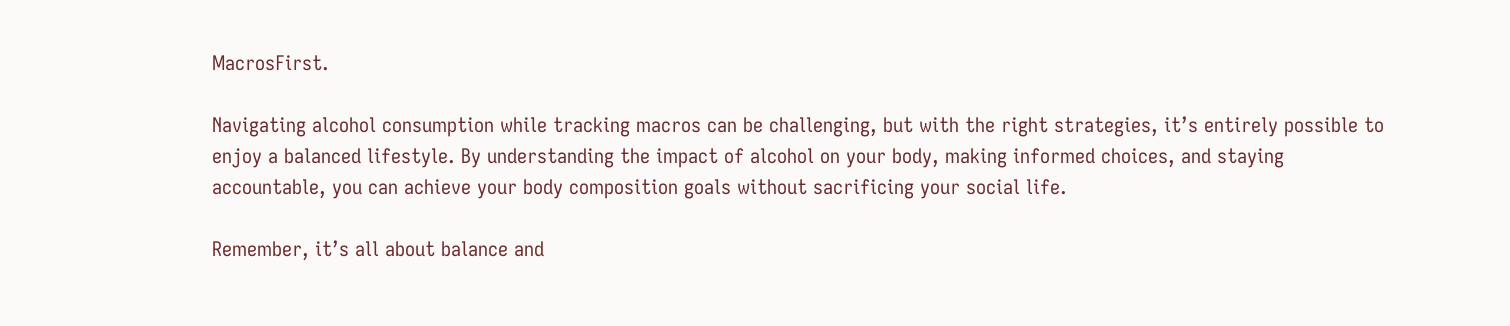MacrosFirst.

Navigating alcohol consumption while tracking macros can be challenging, but with the right strategies, it’s entirely possible to enjoy a balanced lifestyle. By understanding the impact of alcohol on your body, making informed choices, and staying accountable, you can achieve your body composition goals without sacrificing your social life.

Remember, it’s all about balance and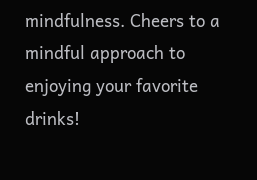mindfulness. Cheers to a mindful approach to enjoying your favorite drinks!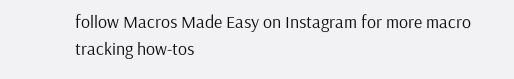follow Macros Made Easy on Instagram for more macro tracking how-tos